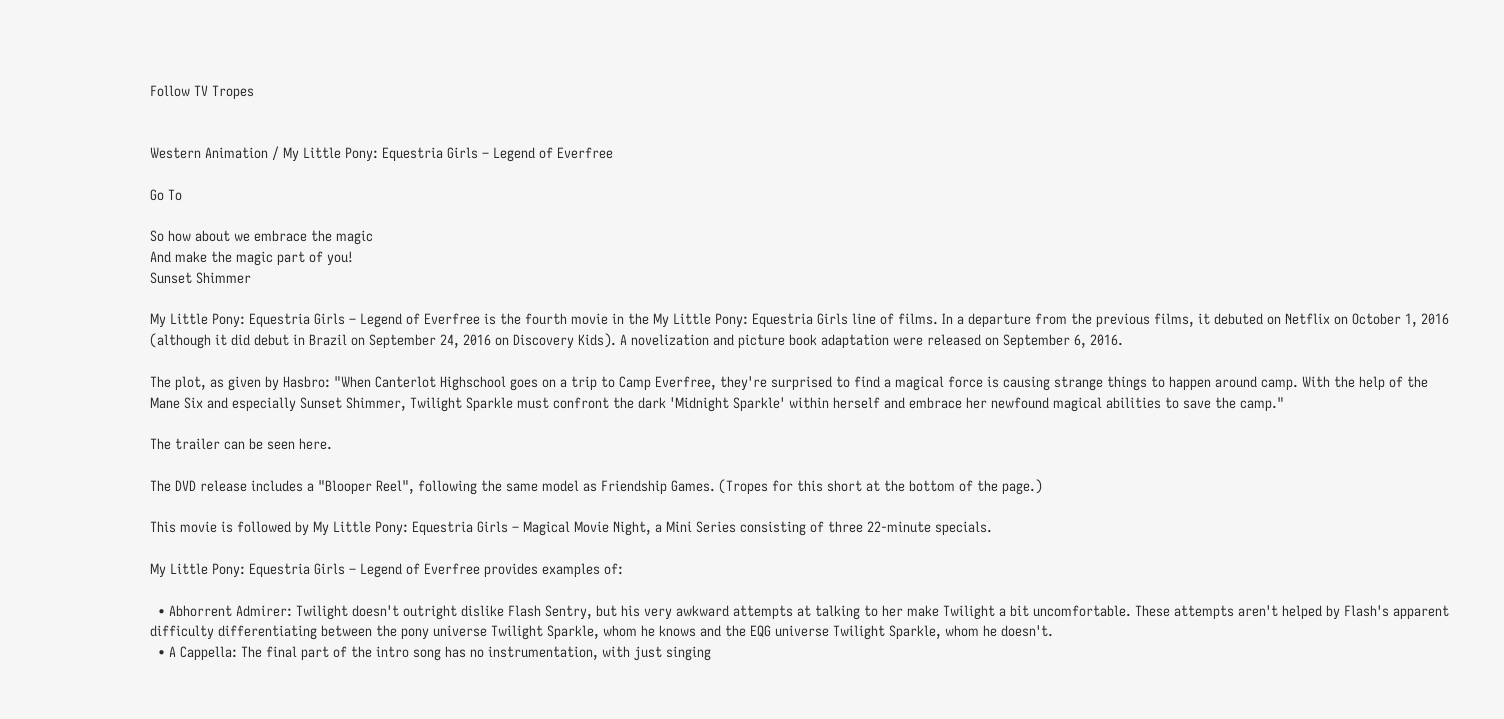Follow TV Tropes


Western Animation / My Little Pony: Equestria Girls – Legend of Everfree

Go To

So how about we embrace the magic
And make the magic part of you!
Sunset Shimmer

My Little Pony: Equestria Girls – Legend of Everfree is the fourth movie in the My Little Pony: Equestria Girls line of films. In a departure from the previous films, it debuted on Netflix on October 1, 2016 (although it did debut in Brazil on September 24, 2016 on Discovery Kids). A novelization and picture book adaptation were released on September 6, 2016.

The plot, as given by Hasbro: "When Canterlot Highschool goes on a trip to Camp Everfree, they're surprised to find a magical force is causing strange things to happen around camp. With the help of the Mane Six and especially Sunset Shimmer, Twilight Sparkle must confront the dark 'Midnight Sparkle' within herself and embrace her newfound magical abilities to save the camp."

The trailer can be seen here.

The DVD release includes a "Blooper Reel", following the same model as Friendship Games. (Tropes for this short at the bottom of the page.)

This movie is followed by My Little Pony: Equestria Girls – Magical Movie Night, a Mini Series consisting of three 22-minute specials.

My Little Pony: Equestria Girls – Legend of Everfree provides examples of:

  • Abhorrent Admirer: Twilight doesn't outright dislike Flash Sentry, but his very awkward attempts at talking to her make Twilight a bit uncomfortable. These attempts aren't helped by Flash's apparent difficulty differentiating between the pony universe Twilight Sparkle, whom he knows and the EQG universe Twilight Sparkle, whom he doesn't.
  • A Cappella: The final part of the intro song has no instrumentation, with just singing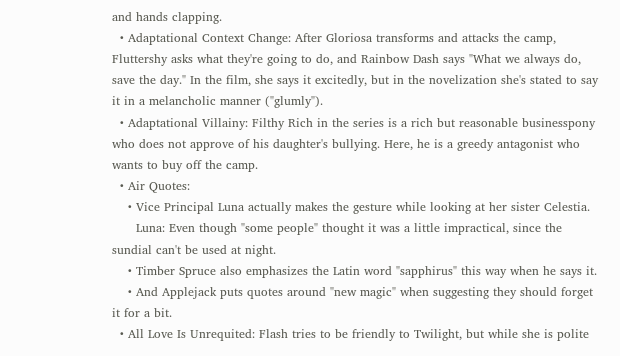and hands clapping.
  • Adaptational Context Change: After Gloriosa transforms and attacks the camp, Fluttershy asks what they're going to do, and Rainbow Dash says "What we always do, save the day." In the film, she says it excitedly, but in the novelization she's stated to say it in a melancholic manner ("glumly").
  • Adaptational Villainy: Filthy Rich in the series is a rich but reasonable businesspony who does not approve of his daughter's bullying. Here, he is a greedy antagonist who wants to buy off the camp.
  • Air Quotes:
    • Vice Principal Luna actually makes the gesture while looking at her sister Celestia.
      Luna: Even though "some people" thought it was a little impractical, since the sundial can't be used at night.
    • Timber Spruce also emphasizes the Latin word "sapphirus" this way when he says it.
    • And Applejack puts quotes around "new magic" when suggesting they should forget it for a bit.
  • All Love Is Unrequited: Flash tries to be friendly to Twilight, but while she is polite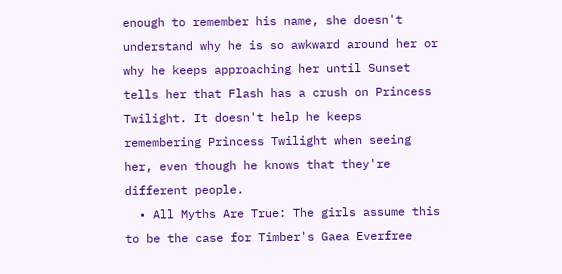enough to remember his name, she doesn't understand why he is so awkward around her or why he keeps approaching her until Sunset tells her that Flash has a crush on Princess Twilight. It doesn't help he keeps remembering Princess Twilight when seeing her, even though he knows that they're different people.
  • All Myths Are True: The girls assume this to be the case for Timber's Gaea Everfree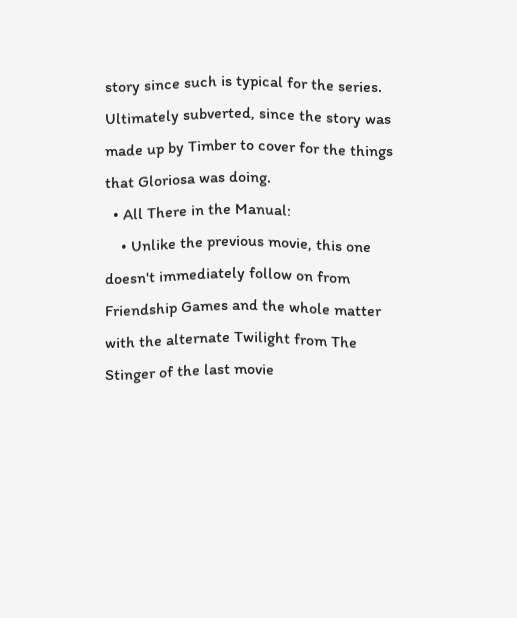story since such is typical for the series. Ultimately subverted, since the story was made up by Timber to cover for the things that Gloriosa was doing.
  • All There in the Manual:
    • Unlike the previous movie, this one doesn't immediately follow on from Friendship Games and the whole matter with the alternate Twilight from The Stinger of the last movie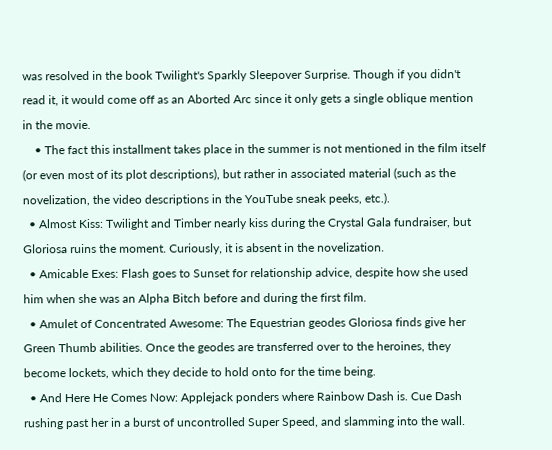was resolved in the book Twilight's Sparkly Sleepover Surprise. Though if you didn't read it, it would come off as an Aborted Arc since it only gets a single oblique mention in the movie.
    • The fact this installment takes place in the summer is not mentioned in the film itself (or even most of its plot descriptions), but rather in associated material (such as the novelization, the video descriptions in the YouTube sneak peeks, etc.).
  • Almost Kiss: Twilight and Timber nearly kiss during the Crystal Gala fundraiser, but Gloriosa ruins the moment. Curiously, it is absent in the novelization.
  • Amicable Exes: Flash goes to Sunset for relationship advice, despite how she used him when she was an Alpha Bitch before and during the first film.
  • Amulet of Concentrated Awesome: The Equestrian geodes Gloriosa finds give her Green Thumb abilities. Once the geodes are transferred over to the heroines, they become lockets, which they decide to hold onto for the time being.
  • And Here He Comes Now: Applejack ponders where Rainbow Dash is. Cue Dash rushing past her in a burst of uncontrolled Super Speed, and slamming into the wall.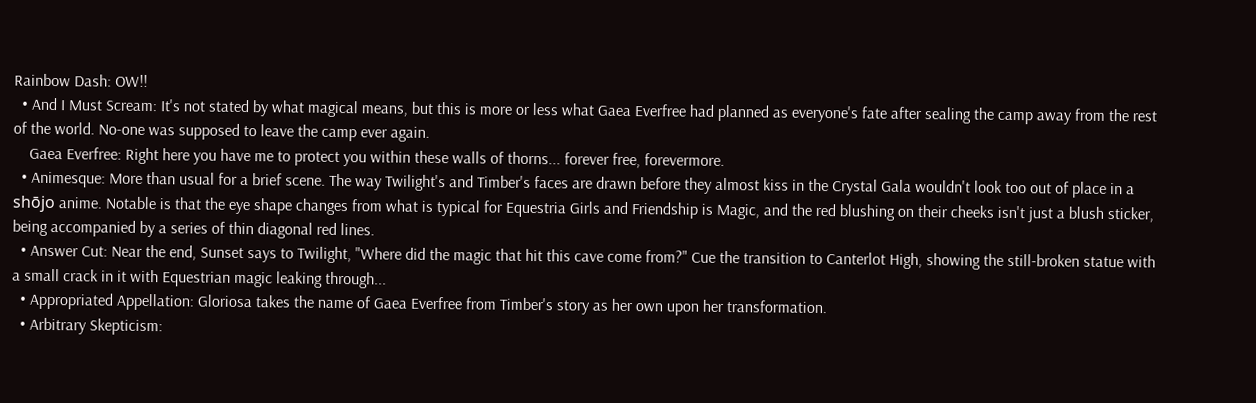Rainbow Dash: OW!!
  • And I Must Scream: It's not stated by what magical means, but this is more or less what Gaea Everfree had planned as everyone's fate after sealing the camp away from the rest of the world. No-one was supposed to leave the camp ever again.
    Gaea Everfree: Right here you have me to protect you within these walls of thorns... forever free, forevermore.
  • Animesque: More than usual for a brief scene. The way Twilight's and Timber's faces are drawn before they almost kiss in the Crystal Gala wouldn't look too out of place in a shōjo anime. Notable is that the eye shape changes from what is typical for Equestria Girls and Friendship is Magic, and the red blushing on their cheeks isn't just a blush sticker, being accompanied by a series of thin diagonal red lines.
  • Answer Cut: Near the end, Sunset says to Twilight, "Where did the magic that hit this cave come from?" Cue the transition to Canterlot High, showing the still-broken statue with a small crack in it with Equestrian magic leaking through...
  • Appropriated Appellation: Gloriosa takes the name of Gaea Everfree from Timber's story as her own upon her transformation.
  • Arbitrary Skepticism: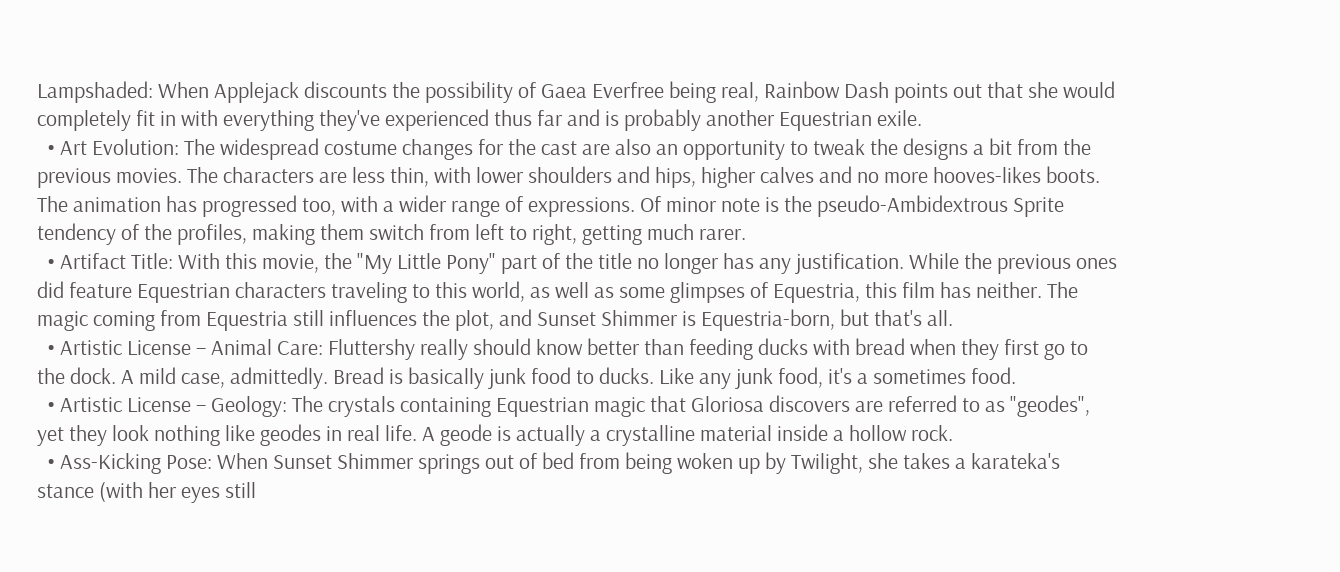Lampshaded: When Applejack discounts the possibility of Gaea Everfree being real, Rainbow Dash points out that she would completely fit in with everything they've experienced thus far and is probably another Equestrian exile.
  • Art Evolution: The widespread costume changes for the cast are also an opportunity to tweak the designs a bit from the previous movies. The characters are less thin, with lower shoulders and hips, higher calves and no more hooves-likes boots. The animation has progressed too, with a wider range of expressions. Of minor note is the pseudo-Ambidextrous Sprite tendency of the profiles, making them switch from left to right, getting much rarer.
  • Artifact Title: With this movie, the "My Little Pony" part of the title no longer has any justification. While the previous ones did feature Equestrian characters traveling to this world, as well as some glimpses of Equestria, this film has neither. The magic coming from Equestria still influences the plot, and Sunset Shimmer is Equestria-born, but that's all.
  • Artistic License – Animal Care: Fluttershy really should know better than feeding ducks with bread when they first go to the dock. A mild case, admittedly. Bread is basically junk food to ducks. Like any junk food, it's a sometimes food.
  • Artistic License – Geology: The crystals containing Equestrian magic that Gloriosa discovers are referred to as "geodes", yet they look nothing like geodes in real life. A geode is actually a crystalline material inside a hollow rock.
  • Ass-Kicking Pose: When Sunset Shimmer springs out of bed from being woken up by Twilight, she takes a karateka's stance (with her eyes still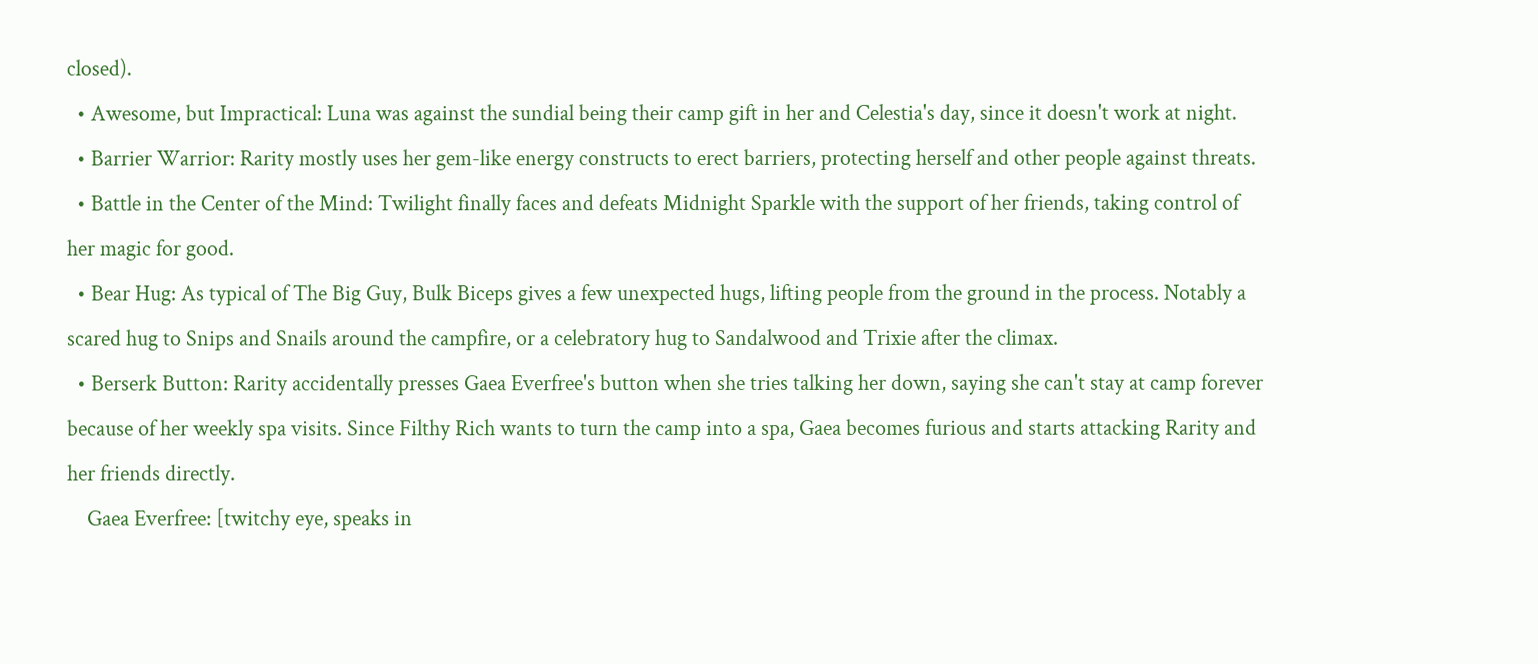closed).
  • Awesome, but Impractical: Luna was against the sundial being their camp gift in her and Celestia's day, since it doesn't work at night.
  • Barrier Warrior: Rarity mostly uses her gem-like energy constructs to erect barriers, protecting herself and other people against threats.
  • Battle in the Center of the Mind: Twilight finally faces and defeats Midnight Sparkle with the support of her friends, taking control of her magic for good.
  • Bear Hug: As typical of The Big Guy, Bulk Biceps gives a few unexpected hugs, lifting people from the ground in the process. Notably a scared hug to Snips and Snails around the campfire, or a celebratory hug to Sandalwood and Trixie after the climax.
  • Berserk Button: Rarity accidentally presses Gaea Everfree's button when she tries talking her down, saying she can't stay at camp forever because of her weekly spa visits. Since Filthy Rich wants to turn the camp into a spa, Gaea becomes furious and starts attacking Rarity and her friends directly.
    Gaea Everfree: [twitchy eye, speaks in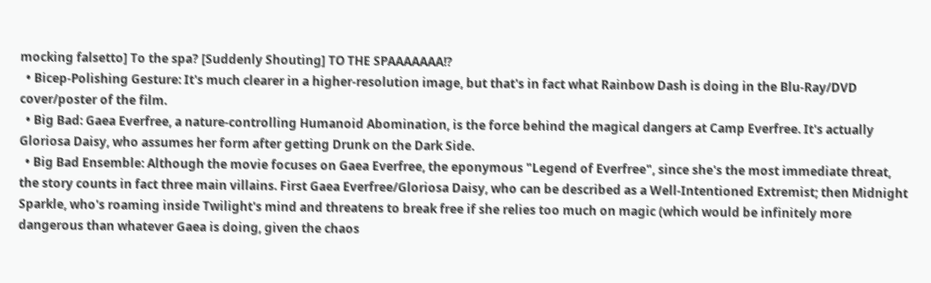mocking falsetto] To the spa? [Suddenly Shouting] TO THE SPAAAAAAA!?
  • Bicep-Polishing Gesture: It's much clearer in a higher-resolution image, but that's in fact what Rainbow Dash is doing in the Blu-Ray/DVD cover/poster of the film.
  • Big Bad: Gaea Everfree, a nature-controlling Humanoid Abomination, is the force behind the magical dangers at Camp Everfree. It's actually Gloriosa Daisy, who assumes her form after getting Drunk on the Dark Side.
  • Big Bad Ensemble: Although the movie focuses on Gaea Everfree, the eponymous "Legend of Everfree", since she's the most immediate threat, the story counts in fact three main villains. First Gaea Everfree/Gloriosa Daisy, who can be described as a Well-Intentioned Extremist; then Midnight Sparkle, who's roaming inside Twilight's mind and threatens to break free if she relies too much on magic (which would be infinitely more dangerous than whatever Gaea is doing, given the chaos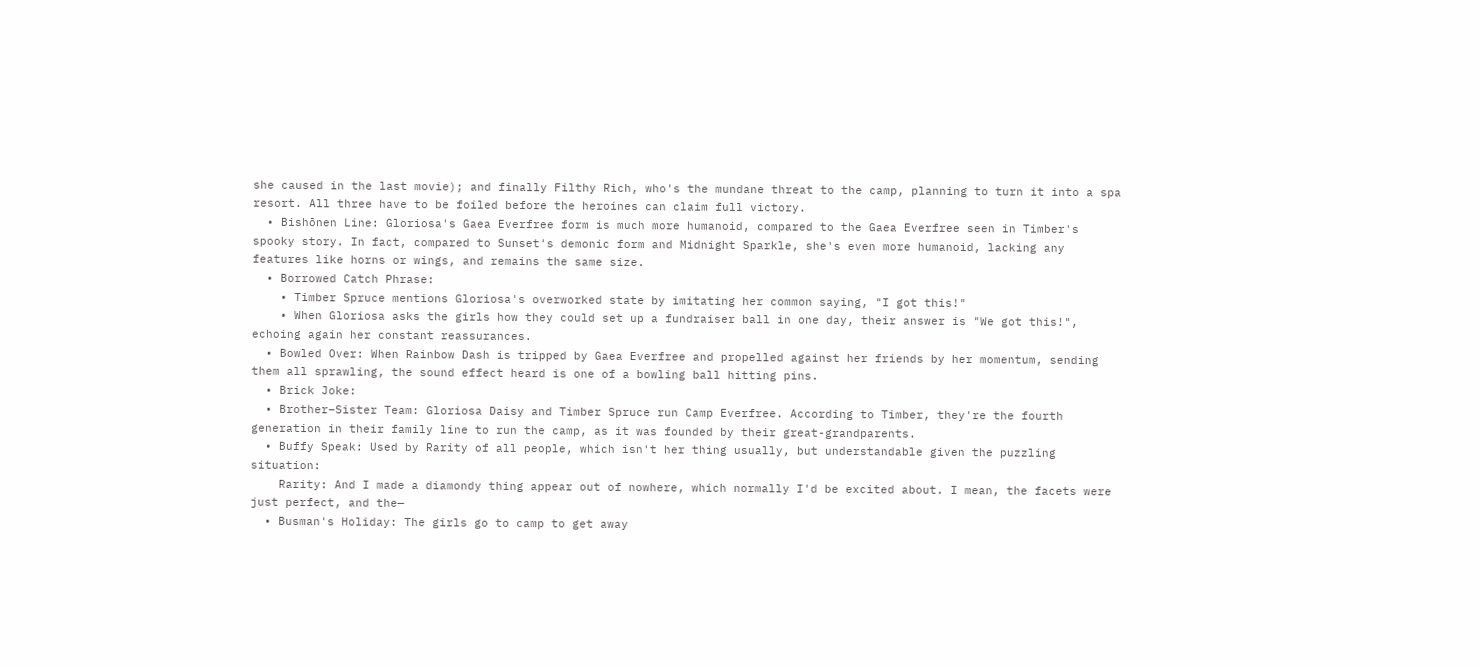she caused in the last movie); and finally Filthy Rich, who's the mundane threat to the camp, planning to turn it into a spa resort. All three have to be foiled before the heroines can claim full victory.
  • Bishōnen Line: Gloriosa's Gaea Everfree form is much more humanoid, compared to the Gaea Everfree seen in Timber's spooky story. In fact, compared to Sunset's demonic form and Midnight Sparkle, she's even more humanoid, lacking any features like horns or wings, and remains the same size.
  • Borrowed Catch Phrase:
    • Timber Spruce mentions Gloriosa's overworked state by imitating her common saying, "I got this!"
    • When Gloriosa asks the girls how they could set up a fundraiser ball in one day, their answer is "We got this!", echoing again her constant reassurances.
  • Bowled Over: When Rainbow Dash is tripped by Gaea Everfree and propelled against her friends by her momentum, sending them all sprawling, the sound effect heard is one of a bowling ball hitting pins.
  • Brick Joke:
  • Brother–Sister Team: Gloriosa Daisy and Timber Spruce run Camp Everfree. According to Timber, they're the fourth generation in their family line to run the camp, as it was founded by their great-grandparents.
  • Buffy Speak: Used by Rarity of all people, which isn't her thing usually, but understandable given the puzzling situation:
    Rarity: And I made a diamondy thing appear out of nowhere, which normally I'd be excited about. I mean, the facets were just perfect, and the—
  • Busman's Holiday: The girls go to camp to get away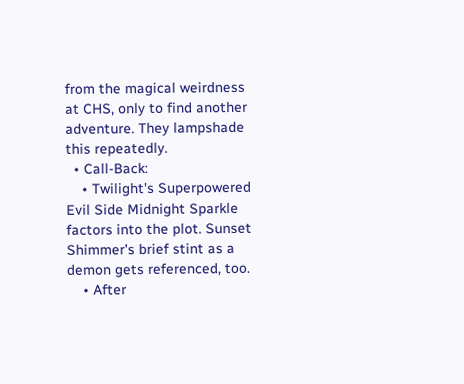from the magical weirdness at CHS, only to find another adventure. They lampshade this repeatedly.
  • Call-Back:
    • Twilight's Superpowered Evil Side Midnight Sparkle factors into the plot. Sunset Shimmer's brief stint as a demon gets referenced, too.
    • After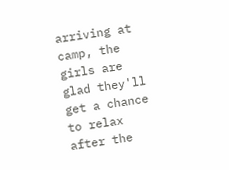arriving at camp, the girls are glad they'll get a chance to relax after the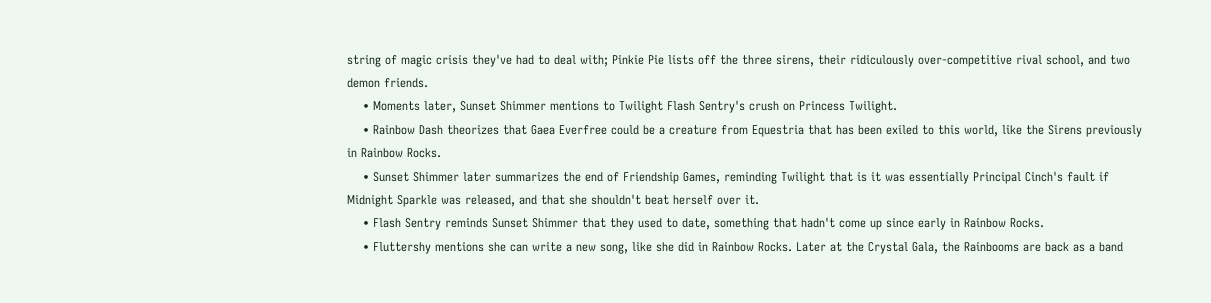string of magic crisis they've had to deal with; Pinkie Pie lists off the three sirens, their ridiculously over-competitive rival school, and two demon friends.
    • Moments later, Sunset Shimmer mentions to Twilight Flash Sentry's crush on Princess Twilight.
    • Rainbow Dash theorizes that Gaea Everfree could be a creature from Equestria that has been exiled to this world, like the Sirens previously in Rainbow Rocks.
    • Sunset Shimmer later summarizes the end of Friendship Games, reminding Twilight that is it was essentially Principal Cinch's fault if Midnight Sparkle was released, and that she shouldn't beat herself over it.
    • Flash Sentry reminds Sunset Shimmer that they used to date, something that hadn't come up since early in Rainbow Rocks.
    • Fluttershy mentions she can write a new song, like she did in Rainbow Rocks. Later at the Crystal Gala, the Rainbooms are back as a band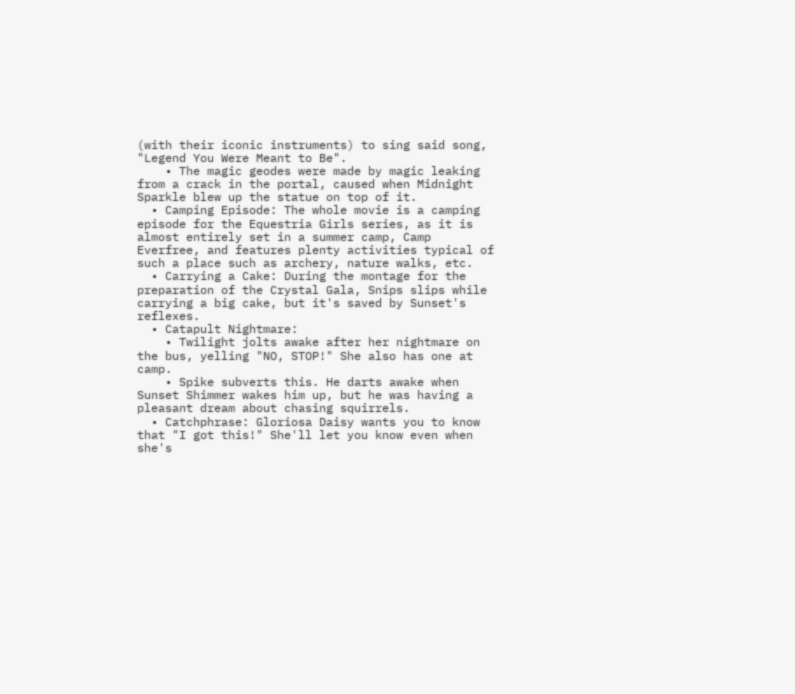(with their iconic instruments) to sing said song, "Legend You Were Meant to Be".
    • The magic geodes were made by magic leaking from a crack in the portal, caused when Midnight Sparkle blew up the statue on top of it.
  • Camping Episode: The whole movie is a camping episode for the Equestria Girls series, as it is almost entirely set in a summer camp, Camp Everfree, and features plenty activities typical of such a place such as archery, nature walks, etc.
  • Carrying a Cake: During the montage for the preparation of the Crystal Gala, Snips slips while carrying a big cake, but it's saved by Sunset's reflexes.
  • Catapult Nightmare:
    • Twilight jolts awake after her nightmare on the bus, yelling "NO, STOP!" She also has one at camp.
    • Spike subverts this. He darts awake when Sunset Shimmer wakes him up, but he was having a pleasant dream about chasing squirrels.
  • Catchphrase: Gloriosa Daisy wants you to know that "I got this!" She'll let you know even when she's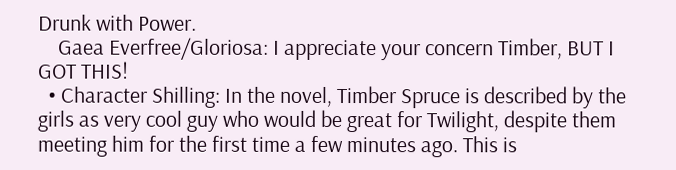Drunk with Power.
    Gaea Everfree/Gloriosa: I appreciate your concern Timber, BUT I GOT THIS!
  • Character Shilling: In the novel, Timber Spruce is described by the girls as very cool guy who would be great for Twilight, despite them meeting him for the first time a few minutes ago. This is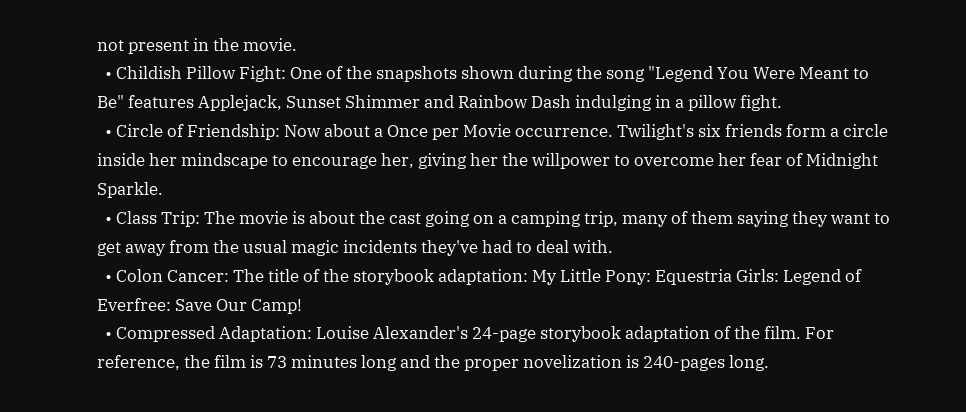not present in the movie.
  • Childish Pillow Fight: One of the snapshots shown during the song "Legend You Were Meant to Be" features Applejack, Sunset Shimmer and Rainbow Dash indulging in a pillow fight.
  • Circle of Friendship: Now about a Once per Movie occurrence. Twilight's six friends form a circle inside her mindscape to encourage her, giving her the willpower to overcome her fear of Midnight Sparkle.
  • Class Trip: The movie is about the cast going on a camping trip, many of them saying they want to get away from the usual magic incidents they've had to deal with.
  • Colon Cancer: The title of the storybook adaptation: My Little Pony: Equestria Girls: Legend of Everfree: Save Our Camp!
  • Compressed Adaptation: Louise Alexander's 24-page storybook adaptation of the film. For reference, the film is 73 minutes long and the proper novelization is 240-pages long.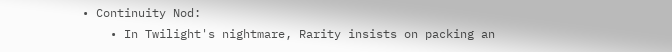• Continuity Nod:
    • In Twilight's nightmare, Rarity insists on packing an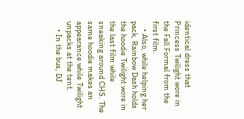identical dress that Princess Twilight wore in the Fall Formal from the first film.
    • Also, while helping her pack, Rainbow Dash holds the hoodie Twilight wore in the last film while sneaking around CHS. The same hoodie makes an appearance while Twilight unpacks at the tent.
    • In the bus, DJ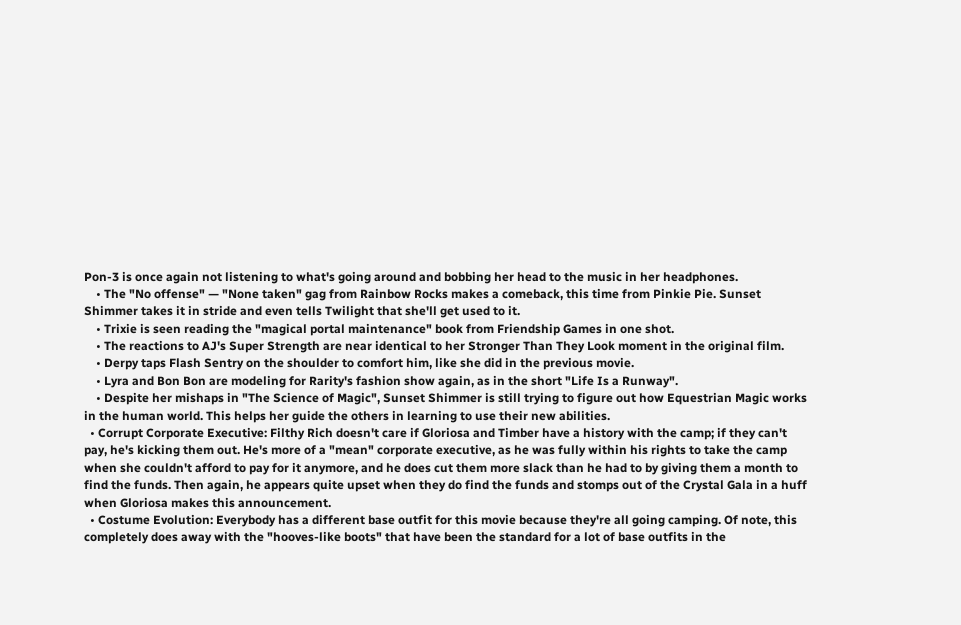Pon-3 is once again not listening to what's going around and bobbing her head to the music in her headphones.
    • The "No offense" — "None taken" gag from Rainbow Rocks makes a comeback, this time from Pinkie Pie. Sunset Shimmer takes it in stride and even tells Twilight that she'll get used to it.
    • Trixie is seen reading the "magical portal maintenance" book from Friendship Games in one shot.
    • The reactions to AJ's Super Strength are near identical to her Stronger Than They Look moment in the original film.
    • Derpy taps Flash Sentry on the shoulder to comfort him, like she did in the previous movie.
    • Lyra and Bon Bon are modeling for Rarity's fashion show again, as in the short "Life Is a Runway".
    • Despite her mishaps in "The Science of Magic", Sunset Shimmer is still trying to figure out how Equestrian Magic works in the human world. This helps her guide the others in learning to use their new abilities.
  • Corrupt Corporate Executive: Filthy Rich doesn't care if Gloriosa and Timber have a history with the camp; if they can't pay, he's kicking them out. He's more of a "mean" corporate executive, as he was fully within his rights to take the camp when she couldn't afford to pay for it anymore, and he does cut them more slack than he had to by giving them a month to find the funds. Then again, he appears quite upset when they do find the funds and stomps out of the Crystal Gala in a huff when Gloriosa makes this announcement.
  • Costume Evolution: Everybody has a different base outfit for this movie because they're all going camping. Of note, this completely does away with the "hooves-like boots" that have been the standard for a lot of base outfits in the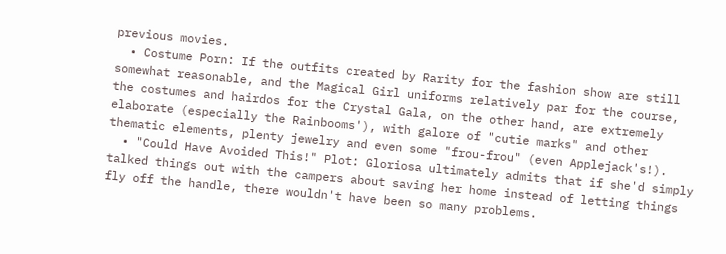previous movies.
  • Costume Porn: If the outfits created by Rarity for the fashion show are still somewhat reasonable, and the Magical Girl uniforms relatively par for the course, the costumes and hairdos for the Crystal Gala, on the other hand, are extremely elaborate (especially the Rainbooms'), with galore of "cutie marks" and other thematic elements, plenty jewelry and even some "frou-frou" (even Applejack's!).
  • "Could Have Avoided This!" Plot: Gloriosa ultimately admits that if she'd simply talked things out with the campers about saving her home instead of letting things fly off the handle, there wouldn't have been so many problems.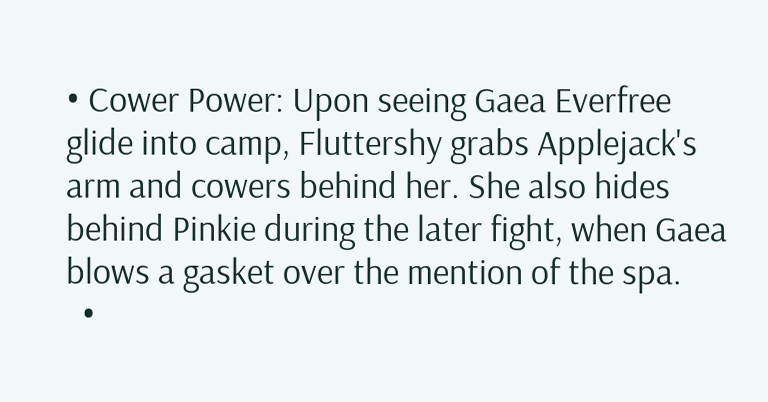• Cower Power: Upon seeing Gaea Everfree glide into camp, Fluttershy grabs Applejack's arm and cowers behind her. She also hides behind Pinkie during the later fight, when Gaea blows a gasket over the mention of the spa.
  •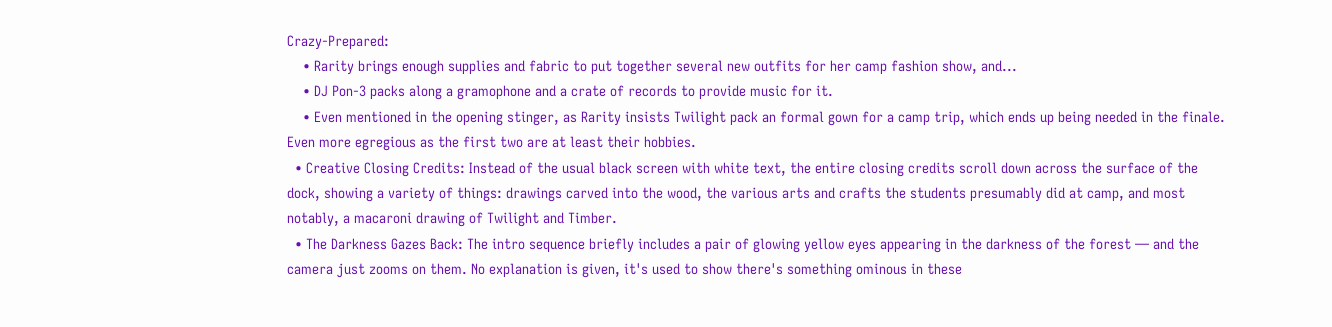Crazy-Prepared:
    • Rarity brings enough supplies and fabric to put together several new outfits for her camp fashion show, and...
    • DJ Pon-3 packs along a gramophone and a crate of records to provide music for it.
    • Even mentioned in the opening stinger, as Rarity insists Twilight pack an formal gown for a camp trip, which ends up being needed in the finale. Even more egregious as the first two are at least their hobbies.
  • Creative Closing Credits: Instead of the usual black screen with white text, the entire closing credits scroll down across the surface of the dock, showing a variety of things: drawings carved into the wood, the various arts and crafts the students presumably did at camp, and most notably, a macaroni drawing of Twilight and Timber.
  • The Darkness Gazes Back: The intro sequence briefly includes a pair of glowing yellow eyes appearing in the darkness of the forest — and the camera just zooms on them. No explanation is given, it's used to show there's something ominous in these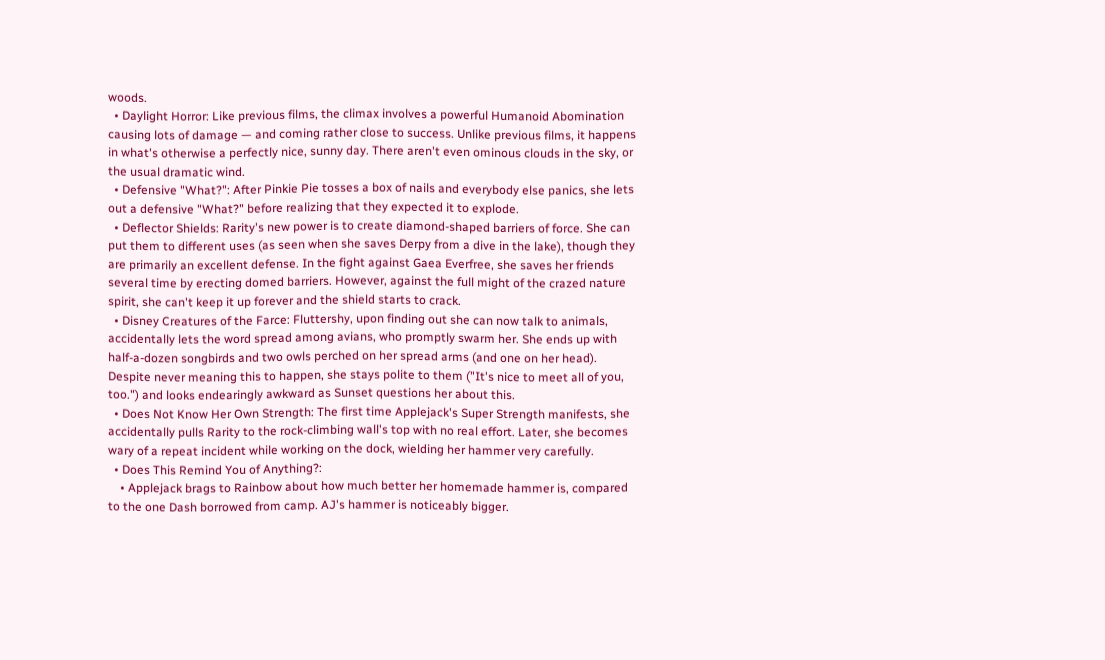woods.
  • Daylight Horror: Like previous films, the climax involves a powerful Humanoid Abomination causing lots of damage — and coming rather close to success. Unlike previous films, it happens in what's otherwise a perfectly nice, sunny day. There aren't even ominous clouds in the sky, or the usual dramatic wind.
  • Defensive "What?": After Pinkie Pie tosses a box of nails and everybody else panics, she lets out a defensive "What?" before realizing that they expected it to explode.
  • Deflector Shields: Rarity's new power is to create diamond-shaped barriers of force. She can put them to different uses (as seen when she saves Derpy from a dive in the lake), though they are primarily an excellent defense. In the fight against Gaea Everfree, she saves her friends several time by erecting domed barriers. However, against the full might of the crazed nature spirit, she can't keep it up forever and the shield starts to crack.
  • Disney Creatures of the Farce: Fluttershy, upon finding out she can now talk to animals, accidentally lets the word spread among avians, who promptly swarm her. She ends up with half-a-dozen songbirds and two owls perched on her spread arms (and one on her head). Despite never meaning this to happen, she stays polite to them ("It's nice to meet all of you, too.") and looks endearingly awkward as Sunset questions her about this.
  • Does Not Know Her Own Strength: The first time Applejack's Super Strength manifests, she accidentally pulls Rarity to the rock-climbing wall's top with no real effort. Later, she becomes wary of a repeat incident while working on the dock, wielding her hammer very carefully.
  • Does This Remind You of Anything?:
    • Applejack brags to Rainbow about how much better her homemade hammer is, compared to the one Dash borrowed from camp. AJ's hammer is noticeably bigger.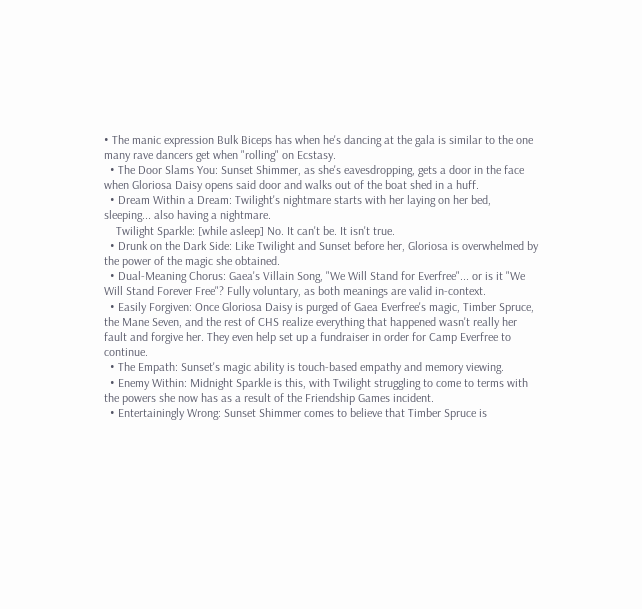• The manic expression Bulk Biceps has when he's dancing at the gala is similar to the one many rave dancers get when "rolling" on Ecstasy.
  • The Door Slams You: Sunset Shimmer, as she's eavesdropping, gets a door in the face when Gloriosa Daisy opens said door and walks out of the boat shed in a huff.
  • Dream Within a Dream: Twilight's nightmare starts with her laying on her bed, sleeping... also having a nightmare.
    Twilight Sparkle: [while asleep] No. It can't be. It isn't true.
  • Drunk on the Dark Side: Like Twilight and Sunset before her, Gloriosa is overwhelmed by the power of the magic she obtained.
  • Dual-Meaning Chorus: Gaea's Villain Song, "We Will Stand for Everfree"... or is it "We Will Stand Forever Free"? Fully voluntary, as both meanings are valid in-context.
  • Easily Forgiven: Once Gloriosa Daisy is purged of Gaea Everfree's magic, Timber Spruce, the Mane Seven, and the rest of CHS realize everything that happened wasn't really her fault and forgive her. They even help set up a fundraiser in order for Camp Everfree to continue.
  • The Empath: Sunset's magic ability is touch-based empathy and memory viewing.
  • Enemy Within: Midnight Sparkle is this, with Twilight struggling to come to terms with the powers she now has as a result of the Friendship Games incident.
  • Entertainingly Wrong: Sunset Shimmer comes to believe that Timber Spruce is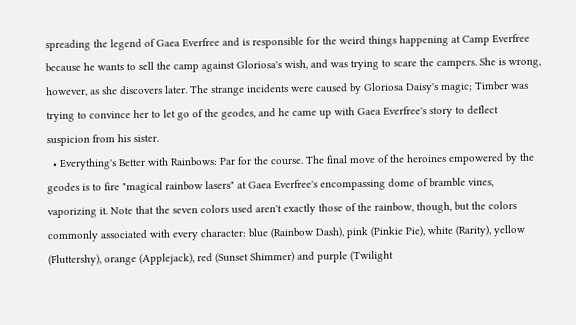spreading the legend of Gaea Everfree and is responsible for the weird things happening at Camp Everfree because he wants to sell the camp against Gloriosa's wish, and was trying to scare the campers. She is wrong, however, as she discovers later. The strange incidents were caused by Gloriosa Daisy's magic; Timber was trying to convince her to let go of the geodes, and he came up with Gaea Everfree's story to deflect suspicion from his sister.
  • Everything's Better with Rainbows: Par for the course. The final move of the heroines empowered by the geodes is to fire "magical rainbow lasers" at Gaea Everfree's encompassing dome of bramble vines, vaporizing it. Note that the seven colors used aren't exactly those of the rainbow, though, but the colors commonly associated with every character: blue (Rainbow Dash), pink (Pinkie Pie), white (Rarity), yellow (Fluttershy), orange (Applejack), red (Sunset Shimmer) and purple (Twilight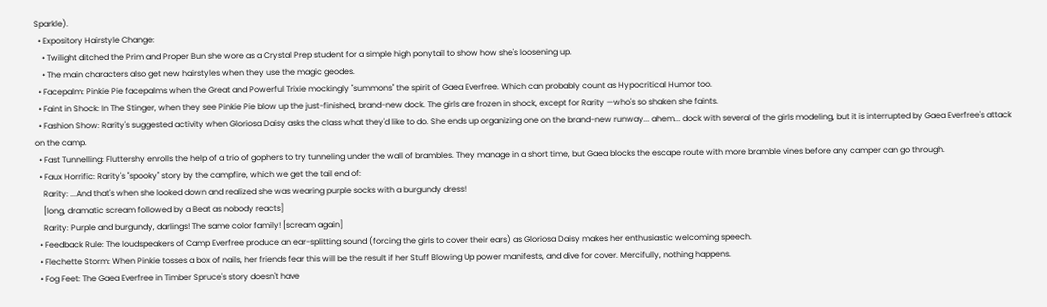Sparkle).
  • Expository Hairstyle Change:
    • Twilight ditched the Prim and Proper Bun she wore as a Crystal Prep student for a simple high ponytail to show how she's loosening up.
    • The main characters also get new hairstyles when they use the magic geodes.
  • Facepalm: Pinkie Pie facepalms when the Great and Powerful Trixie mockingly "summons" the spirit of Gaea Everfree. Which can probably count as Hypocritical Humor too.
  • Faint in Shock: In The Stinger, when they see Pinkie Pie blow up the just-finished, brand-new dock. The girls are frozen in shock, except for Rarity —who's so shaken she faints.
  • Fashion Show: Rarity's suggested activity when Gloriosa Daisy asks the class what they'd like to do. She ends up organizing one on the brand-new runway... ahem... dock with several of the girls modeling, but it is interrupted by Gaea Everfree's attack on the camp.
  • Fast Tunnelling: Fluttershy enrolls the help of a trio of gophers to try tunneling under the wall of brambles. They manage in a short time, but Gaea blocks the escape route with more bramble vines before any camper can go through.
  • Faux Horrific: Rarity's "spooky" story by the campfire, which we get the tail end of:
    Rarity: ...And that's when she looked down and realized she was wearing purple socks with a burgundy dress!
    [long, dramatic scream followed by a Beat as nobody reacts]
    Rarity: Purple and burgundy, darlings! The same color family! [scream again]
  • Feedback Rule: The loudspeakers of Camp Everfree produce an ear-splitting sound (forcing the girls to cover their ears) as Gloriosa Daisy makes her enthusiastic welcoming speech.
  • Flechette Storm: When Pinkie tosses a box of nails, her friends fear this will be the result if her Stuff Blowing Up power manifests, and dive for cover. Mercifully, nothing happens.
  • Fog Feet: The Gaea Everfree in Timber Spruce's story doesn't have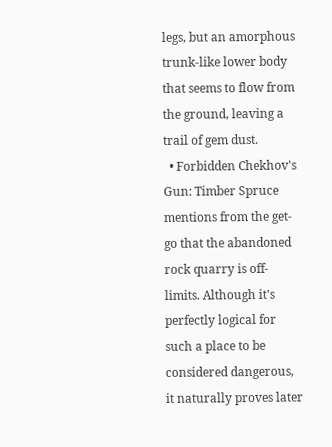legs, but an amorphous trunk-like lower body that seems to flow from the ground, leaving a trail of gem dust.
  • Forbidden Chekhov's Gun: Timber Spruce mentions from the get-go that the abandoned rock quarry is off-limits. Although it's perfectly logical for such a place to be considered dangerous, it naturally proves later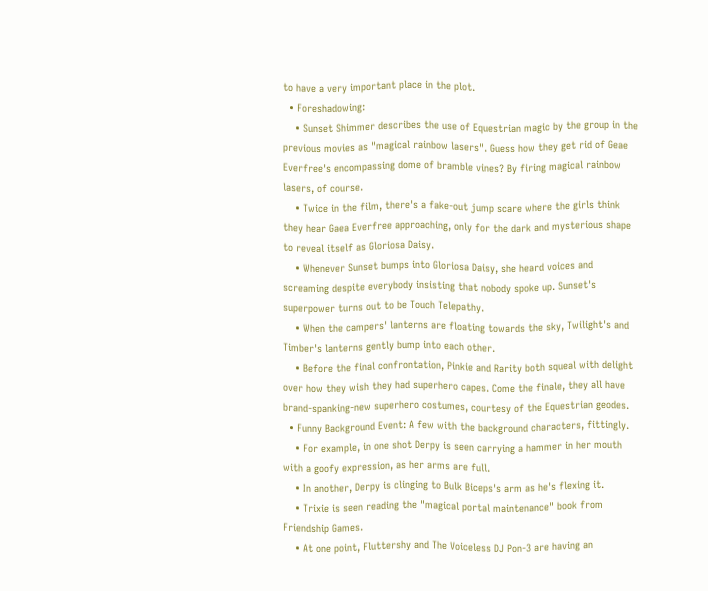to have a very important place in the plot.
  • Foreshadowing:
    • Sunset Shimmer describes the use of Equestrian magic by the group in the previous movies as "magical rainbow lasers". Guess how they get rid of Geae Everfree's encompassing dome of bramble vines? By firing magical rainbow lasers, of course.
    • Twice in the film, there's a fake-out jump scare where the girls think they hear Gaea Everfree approaching, only for the dark and mysterious shape to reveal itself as Gloriosa Daisy.
    • Whenever Sunset bumps into Gloriosa Daisy, she heard voices and screaming despite everybody insisting that nobody spoke up. Sunset's superpower turns out to be Touch Telepathy.
    • When the campers' lanterns are floating towards the sky, Twilight's and Timber's lanterns gently bump into each other.
    • Before the final confrontation, Pinkie and Rarity both squeal with delight over how they wish they had superhero capes. Come the finale, they all have brand-spanking-new superhero costumes, courtesy of the Equestrian geodes.
  • Funny Background Event: A few with the background characters, fittingly.
    • For example, in one shot Derpy is seen carrying a hammer in her mouth with a goofy expression, as her arms are full.
    • In another, Derpy is clinging to Bulk Biceps's arm as he's flexing it.
    • Trixie is seen reading the "magical portal maintenance" book from Friendship Games.
    • At one point, Fluttershy and The Voiceless DJ Pon-3 are having an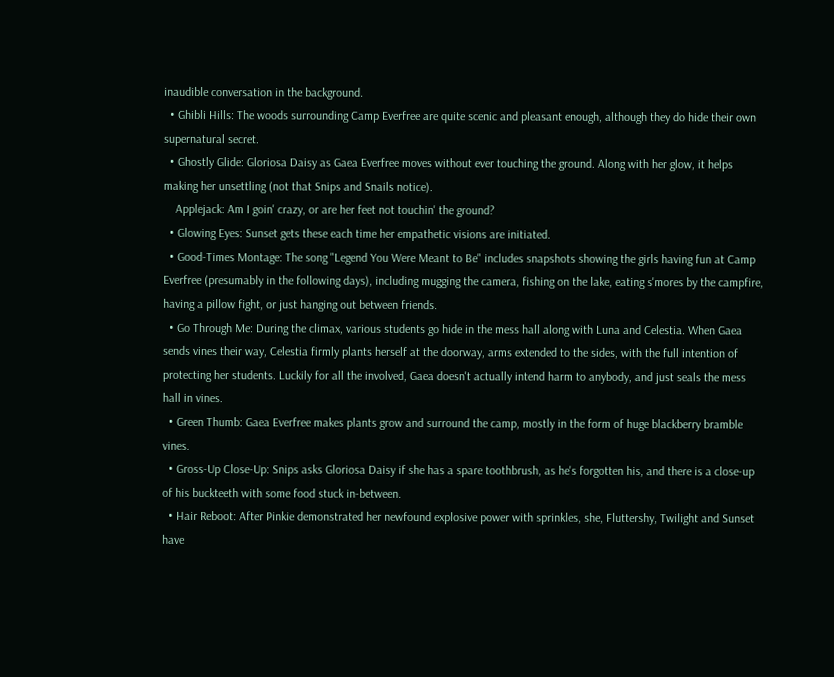inaudible conversation in the background.
  • Ghibli Hills: The woods surrounding Camp Everfree are quite scenic and pleasant enough, although they do hide their own supernatural secret.
  • Ghostly Glide: Gloriosa Daisy as Gaea Everfree moves without ever touching the ground. Along with her glow, it helps making her unsettling (not that Snips and Snails notice).
    Applejack: Am I goin' crazy, or are her feet not touchin' the ground?
  • Glowing Eyes: Sunset gets these each time her empathetic visions are initiated.
  • Good-Times Montage: The song "Legend You Were Meant to Be" includes snapshots showing the girls having fun at Camp Everfree (presumably in the following days), including mugging the camera, fishing on the lake, eating s'mores by the campfire, having a pillow fight, or just hanging out between friends.
  • Go Through Me: During the climax, various students go hide in the mess hall along with Luna and Celestia. When Gaea sends vines their way, Celestia firmly plants herself at the doorway, arms extended to the sides, with the full intention of protecting her students. Luckily for all the involved, Gaea doesn't actually intend harm to anybody, and just seals the mess hall in vines.
  • Green Thumb: Gaea Everfree makes plants grow and surround the camp, mostly in the form of huge blackberry bramble vines.
  • Gross-Up Close-Up: Snips asks Gloriosa Daisy if she has a spare toothbrush, as he's forgotten his, and there is a close-up of his buckteeth with some food stuck in-between.
  • Hair Reboot: After Pinkie demonstrated her newfound explosive power with sprinkles, she, Fluttershy, Twilight and Sunset have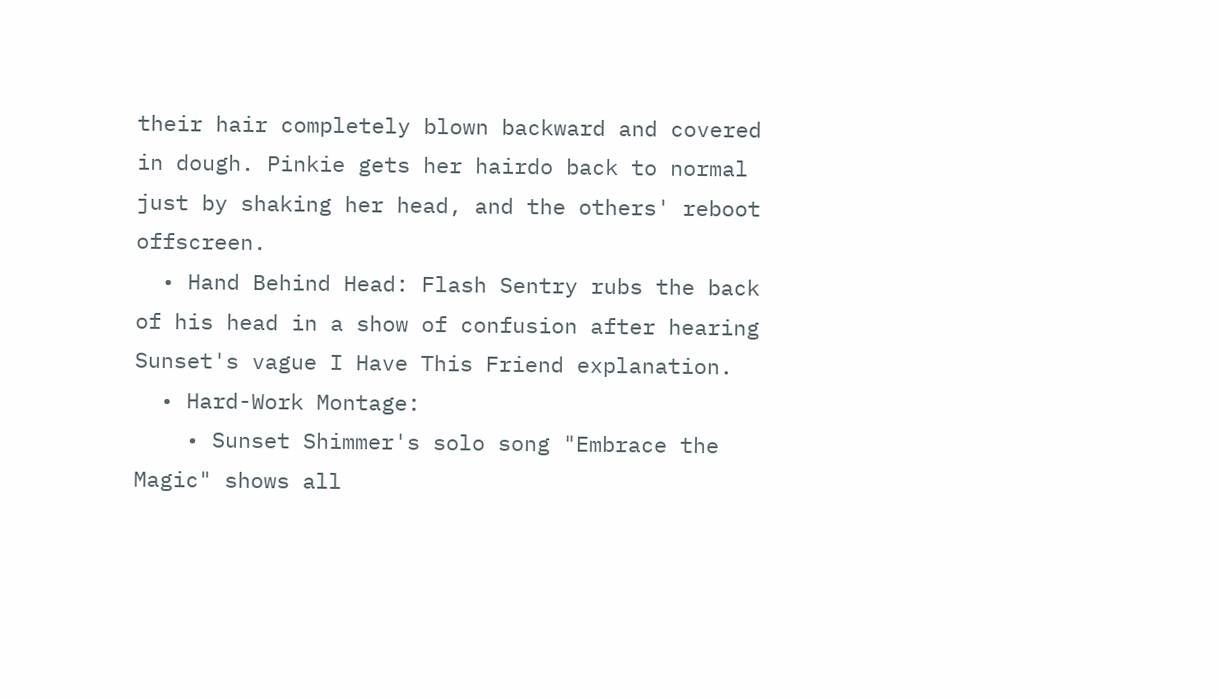their hair completely blown backward and covered in dough. Pinkie gets her hairdo back to normal just by shaking her head, and the others' reboot offscreen.
  • Hand Behind Head: Flash Sentry rubs the back of his head in a show of confusion after hearing Sunset's vague I Have This Friend explanation.
  • Hard-Work Montage:
    • Sunset Shimmer's solo song "Embrace the Magic" shows all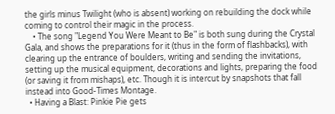the girls minus Twilight (who is absent) working on rebuilding the dock while coming to control their magic in the process.
    • The song "Legend You Were Meant to Be" is both sung during the Crystal Gala, and shows the preparations for it (thus in the form of flashbacks), with clearing up the entrance of boulders, writing and sending the invitations, setting up the musical equipment, decorations and lights, preparing the food (or saving it from mishaps), etc. Though it is intercut by snapshots that fall instead into Good-Times Montage.
  • Having a Blast: Pinkie Pie gets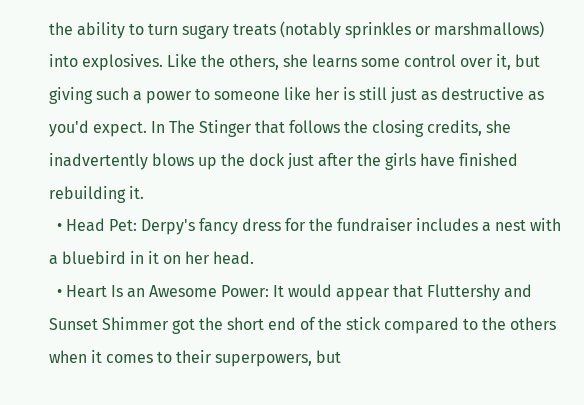the ability to turn sugary treats (notably sprinkles or marshmallows) into explosives. Like the others, she learns some control over it, but giving such a power to someone like her is still just as destructive as you'd expect. In The Stinger that follows the closing credits, she inadvertently blows up the dock just after the girls have finished rebuilding it.
  • Head Pet: Derpy's fancy dress for the fundraiser includes a nest with a bluebird in it on her head.
  • Heart Is an Awesome Power: It would appear that Fluttershy and Sunset Shimmer got the short end of the stick compared to the others when it comes to their superpowers, but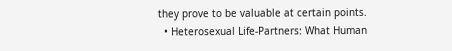they prove to be valuable at certain points.
  • Heterosexual Life-Partners: What Human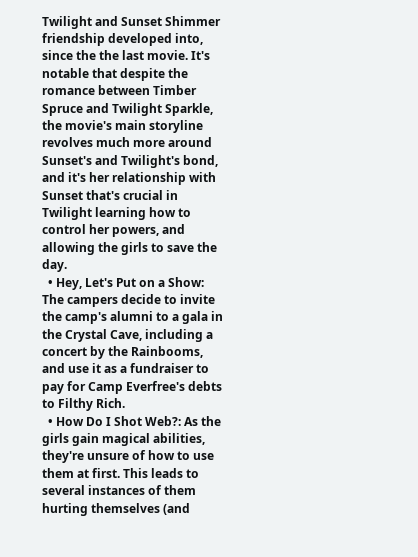Twilight and Sunset Shimmer friendship developed into, since the the last movie. It's notable that despite the romance between Timber Spruce and Twilight Sparkle, the movie's main storyline revolves much more around Sunset's and Twilight's bond, and it's her relationship with Sunset that's crucial in Twilight learning how to control her powers, and allowing the girls to save the day.
  • Hey, Let's Put on a Show: The campers decide to invite the camp's alumni to a gala in the Crystal Cave, including a concert by the Rainbooms, and use it as a fundraiser to pay for Camp Everfree's debts to Filthy Rich.
  • How Do I Shot Web?: As the girls gain magical abilities, they're unsure of how to use them at first. This leads to several instances of them hurting themselves (and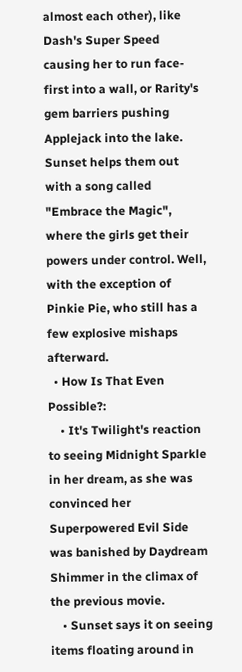almost each other), like Dash's Super Speed causing her to run face-first into a wall, or Rarity's gem barriers pushing Applejack into the lake. Sunset helps them out with a song called "Embrace the Magic", where the girls get their powers under control. Well, with the exception of Pinkie Pie, who still has a few explosive mishaps afterward.
  • How Is That Even Possible?:
    • It's Twilight's reaction to seeing Midnight Sparkle in her dream, as she was convinced her Superpowered Evil Side was banished by Daydream Shimmer in the climax of the previous movie.
    • Sunset says it on seeing items floating around in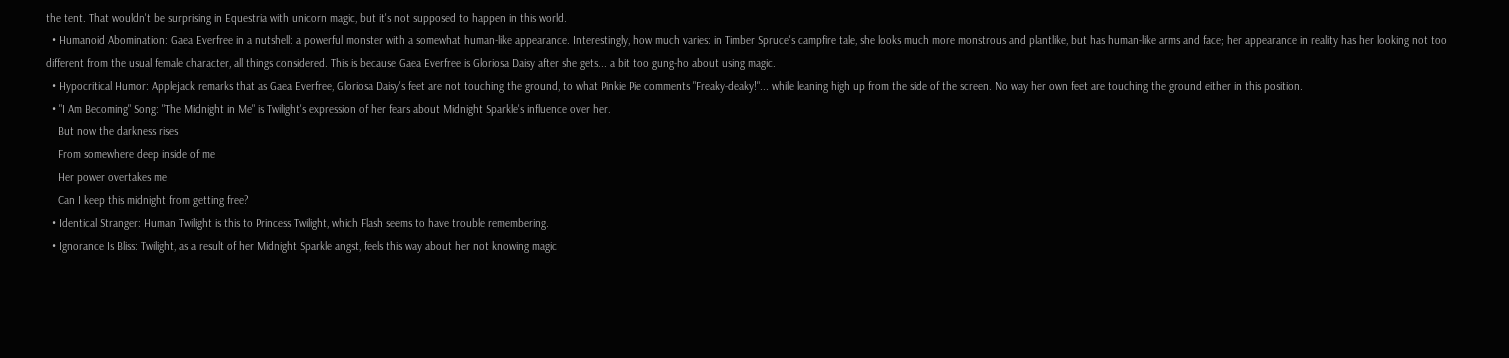the tent. That wouldn't be surprising in Equestria with unicorn magic, but it's not supposed to happen in this world.
  • Humanoid Abomination: Gaea Everfree in a nutshell: a powerful monster with a somewhat human-like appearance. Interestingly, how much varies: in Timber Spruce's campfire tale, she looks much more monstrous and plantlike, but has human-like arms and face; her appearance in reality has her looking not too different from the usual female character, all things considered. This is because Gaea Everfree is Gloriosa Daisy after she gets... a bit too gung-ho about using magic.
  • Hypocritical Humor: Applejack remarks that as Gaea Everfree, Gloriosa Daisy's feet are not touching the ground, to what Pinkie Pie comments "Freaky-deaky!"... while leaning high up from the side of the screen. No way her own feet are touching the ground either in this position.
  • "I Am Becoming" Song: "The Midnight in Me" is Twilight's expression of her fears about Midnight Sparkle's influence over her.
    But now the darkness rises
    From somewhere deep inside of me
    Her power overtakes me
    Can I keep this midnight from getting free?
  • Identical Stranger: Human Twilight is this to Princess Twilight, which Flash seems to have trouble remembering.
  • Ignorance Is Bliss: Twilight, as a result of her Midnight Sparkle angst, feels this way about her not knowing magic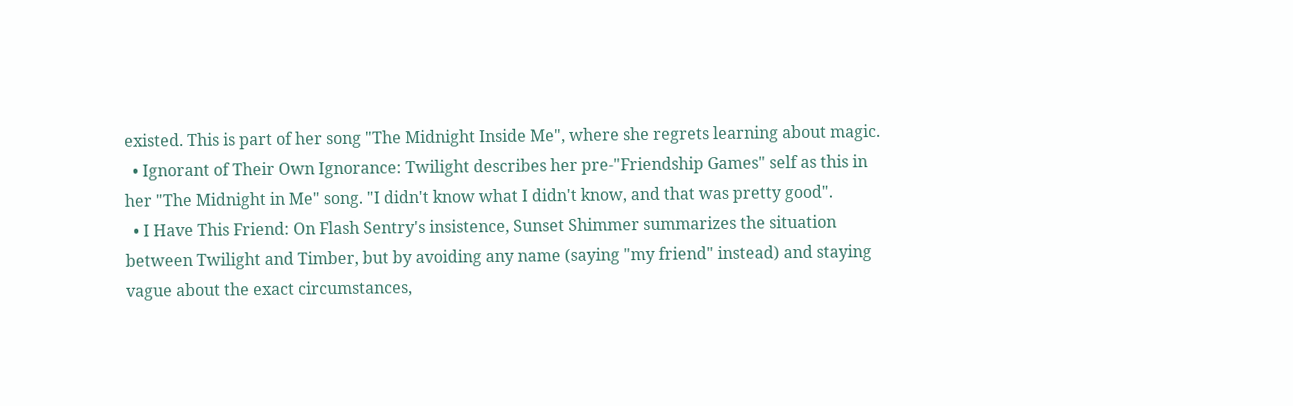existed. This is part of her song "The Midnight Inside Me", where she regrets learning about magic.
  • Ignorant of Their Own Ignorance: Twilight describes her pre-"Friendship Games" self as this in her "The Midnight in Me" song. "I didn't know what I didn't know, and that was pretty good".
  • I Have This Friend: On Flash Sentry's insistence, Sunset Shimmer summarizes the situation between Twilight and Timber, but by avoiding any name (saying "my friend" instead) and staying vague about the exact circumstances,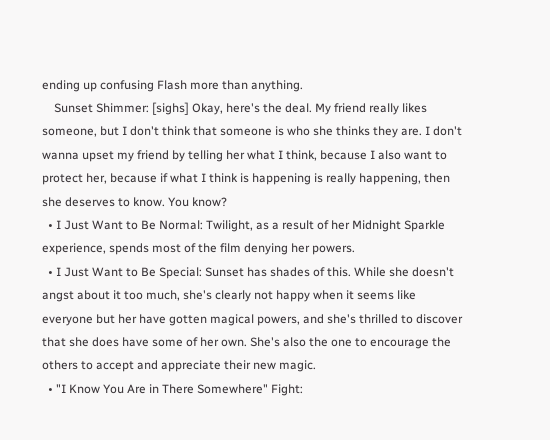ending up confusing Flash more than anything.
    Sunset Shimmer: [sighs] Okay, here's the deal. My friend really likes someone, but I don't think that someone is who she thinks they are. I don't wanna upset my friend by telling her what I think, because I also want to protect her, because if what I think is happening is really happening, then she deserves to know. You know?
  • I Just Want to Be Normal: Twilight, as a result of her Midnight Sparkle experience, spends most of the film denying her powers.
  • I Just Want to Be Special: Sunset has shades of this. While she doesn't angst about it too much, she's clearly not happy when it seems like everyone but her have gotten magical powers, and she's thrilled to discover that she does have some of her own. She's also the one to encourage the others to accept and appreciate their new magic.
  • "I Know You Are in There Somewhere" Fight: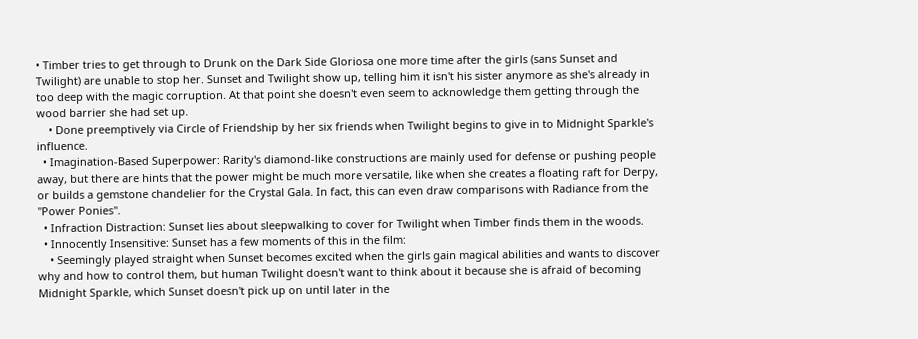• Timber tries to get through to Drunk on the Dark Side Gloriosa one more time after the girls (sans Sunset and Twilight) are unable to stop her. Sunset and Twilight show up, telling him it isn't his sister anymore as she's already in too deep with the magic corruption. At that point she doesn't even seem to acknowledge them getting through the wood barrier she had set up.
    • Done preemptively via Circle of Friendship by her six friends when Twilight begins to give in to Midnight Sparkle's influence.
  • Imagination-Based Superpower: Rarity's diamond-like constructions are mainly used for defense or pushing people away, but there are hints that the power might be much more versatile, like when she creates a floating raft for Derpy, or builds a gemstone chandelier for the Crystal Gala. In fact, this can even draw comparisons with Radiance from the "Power Ponies".
  • Infraction Distraction: Sunset lies about sleepwalking to cover for Twilight when Timber finds them in the woods.
  • Innocently Insensitive: Sunset has a few moments of this in the film:
    • Seemingly played straight when Sunset becomes excited when the girls gain magical abilities and wants to discover why and how to control them, but human Twilight doesn't want to think about it because she is afraid of becoming Midnight Sparkle, which Sunset doesn't pick up on until later in the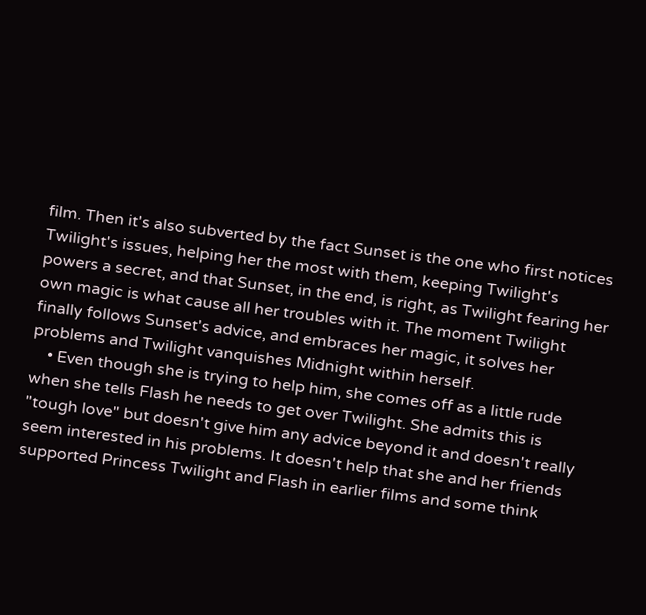film. Then it's also subverted by the fact Sunset is the one who first notices Twilight's issues, helping her the most with them, keeping Twilight's powers a secret, and that Sunset, in the end, is right, as Twilight fearing her own magic is what cause all her troubles with it. The moment Twilight finally follows Sunset's advice, and embraces her magic, it solves her problems and Twilight vanquishes Midnight within herself.
    • Even though she is trying to help him, she comes off as a little rude when she tells Flash he needs to get over Twilight. She admits this is "tough love" but doesn't give him any advice beyond it and doesn't really seem interested in his problems. It doesn't help that she and her friends supported Princess Twilight and Flash in earlier films and some think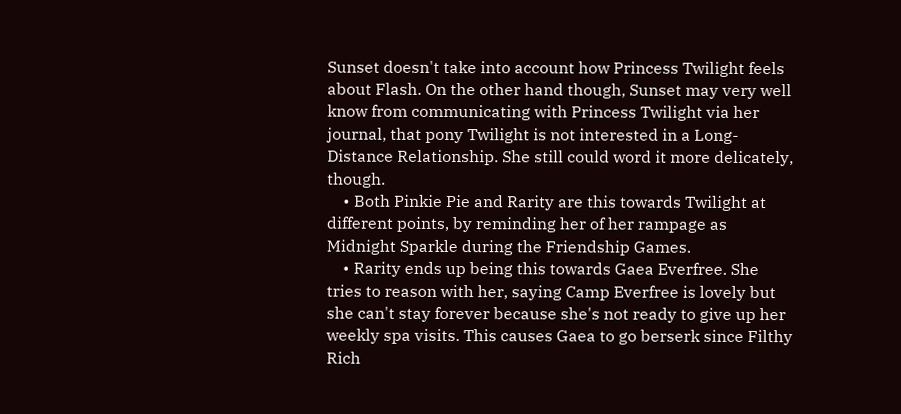Sunset doesn't take into account how Princess Twilight feels about Flash. On the other hand though, Sunset may very well know from communicating with Princess Twilight via her journal, that pony Twilight is not interested in a Long-Distance Relationship. She still could word it more delicately, though.
    • Both Pinkie Pie and Rarity are this towards Twilight at different points, by reminding her of her rampage as Midnight Sparkle during the Friendship Games.
    • Rarity ends up being this towards Gaea Everfree. She tries to reason with her, saying Camp Everfree is lovely but she can't stay forever because she's not ready to give up her weekly spa visits. This causes Gaea to go berserk since Filthy Rich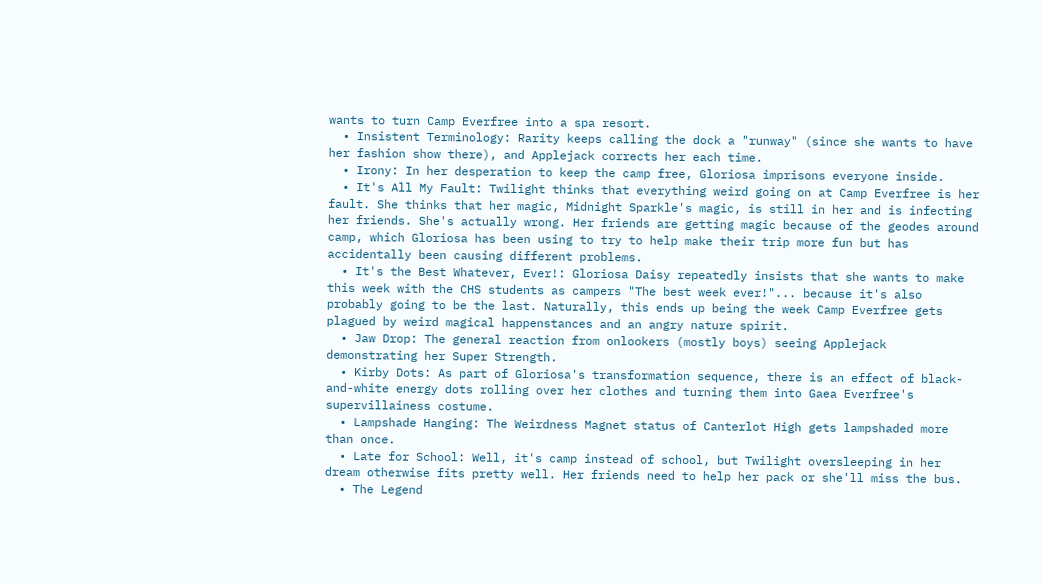wants to turn Camp Everfree into a spa resort.
  • Insistent Terminology: Rarity keeps calling the dock a "runway" (since she wants to have her fashion show there), and Applejack corrects her each time.
  • Irony: In her desperation to keep the camp free, Gloriosa imprisons everyone inside.
  • It's All My Fault: Twilight thinks that everything weird going on at Camp Everfree is her fault. She thinks that her magic, Midnight Sparkle's magic, is still in her and is infecting her friends. She's actually wrong. Her friends are getting magic because of the geodes around camp, which Gloriosa has been using to try to help make their trip more fun but has accidentally been causing different problems.
  • It's the Best Whatever, Ever!: Gloriosa Daisy repeatedly insists that she wants to make this week with the CHS students as campers "The best week ever!"... because it's also probably going to be the last. Naturally, this ends up being the week Camp Everfree gets plagued by weird magical happenstances and an angry nature spirit.
  • Jaw Drop: The general reaction from onlookers (mostly boys) seeing Applejack demonstrating her Super Strength.
  • Kirby Dots: As part of Gloriosa's transformation sequence, there is an effect of black-and-white energy dots rolling over her clothes and turning them into Gaea Everfree's supervillainess costume.
  • Lampshade Hanging: The Weirdness Magnet status of Canterlot High gets lampshaded more than once.
  • Late for School: Well, it's camp instead of school, but Twilight oversleeping in her dream otherwise fits pretty well. Her friends need to help her pack or she'll miss the bus.
  • The Legend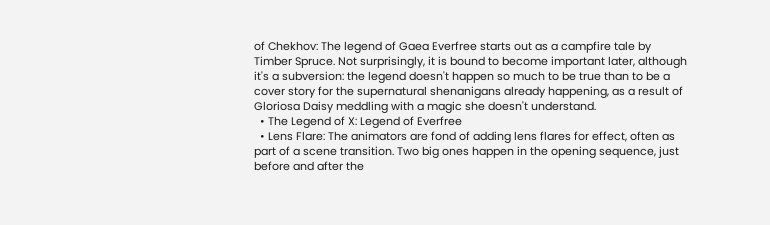of Chekhov: The legend of Gaea Everfree starts out as a campfire tale by Timber Spruce. Not surprisingly, it is bound to become important later, although it's a subversion: the legend doesn't happen so much to be true than to be a cover story for the supernatural shenanigans already happening, as a result of Gloriosa Daisy meddling with a magic she doesn't understand.
  • The Legend of X: Legend of Everfree
  • Lens Flare: The animators are fond of adding lens flares for effect, often as part of a scene transition. Two big ones happen in the opening sequence, just before and after the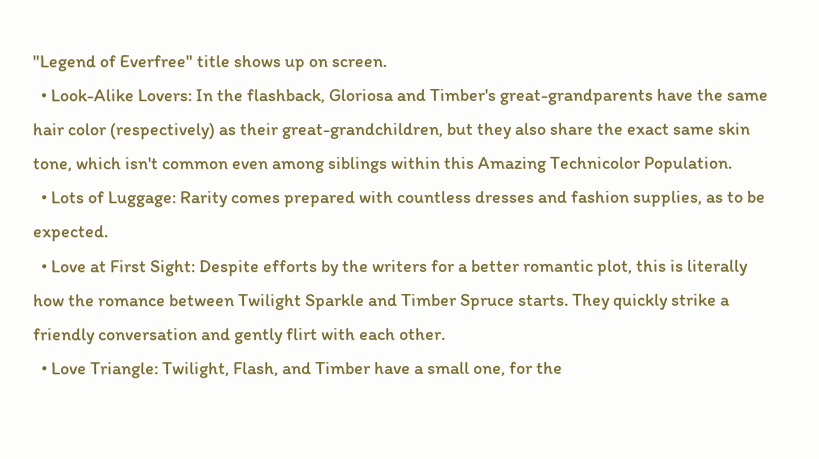"Legend of Everfree" title shows up on screen.
  • Look-Alike Lovers: In the flashback, Gloriosa and Timber's great-grandparents have the same hair color (respectively) as their great-grandchildren, but they also share the exact same skin tone, which isn't common even among siblings within this Amazing Technicolor Population.
  • Lots of Luggage: Rarity comes prepared with countless dresses and fashion supplies, as to be expected.
  • Love at First Sight: Despite efforts by the writers for a better romantic plot, this is literally how the romance between Twilight Sparkle and Timber Spruce starts. They quickly strike a friendly conversation and gently flirt with each other.
  • Love Triangle: Twilight, Flash, and Timber have a small one, for the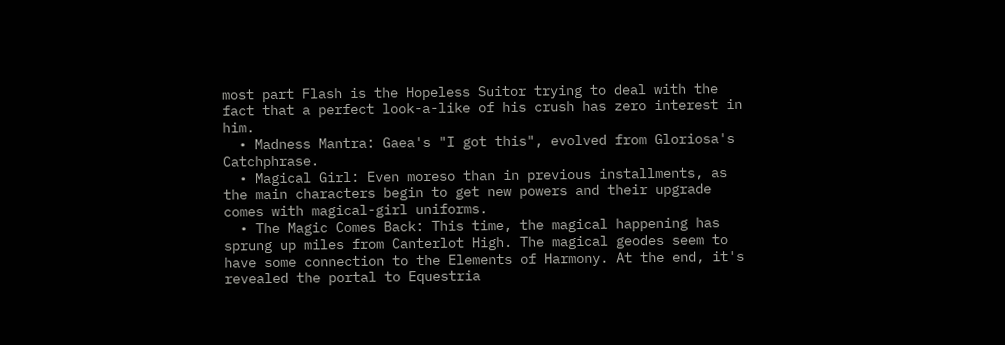most part Flash is the Hopeless Suitor trying to deal with the fact that a perfect look-a-like of his crush has zero interest in him.
  • Madness Mantra: Gaea's "I got this", evolved from Gloriosa's Catchphrase.
  • Magical Girl: Even moreso than in previous installments, as the main characters begin to get new powers and their upgrade comes with magical-girl uniforms.
  • The Magic Comes Back: This time, the magical happening has sprung up miles from Canterlot High. The magical geodes seem to have some connection to the Elements of Harmony. At the end, it's revealed the portal to Equestria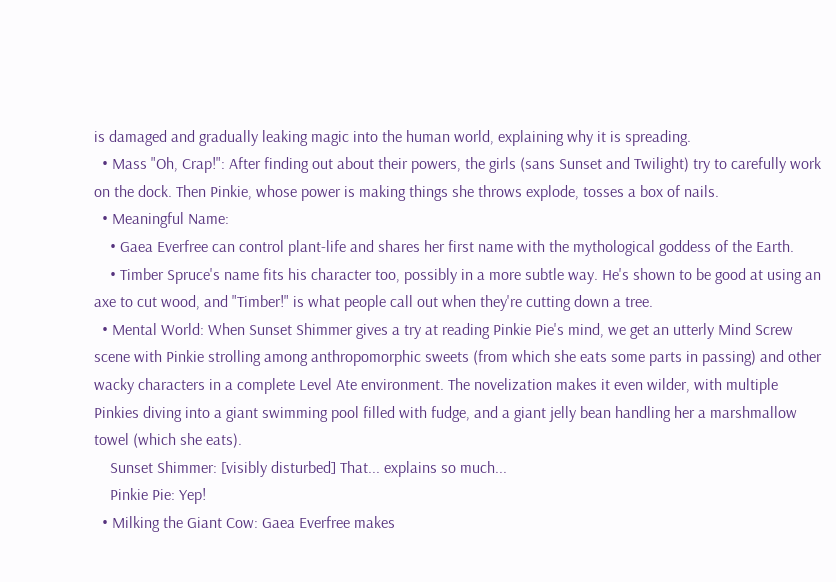is damaged and gradually leaking magic into the human world, explaining why it is spreading.
  • Mass "Oh, Crap!": After finding out about their powers, the girls (sans Sunset and Twilight) try to carefully work on the dock. Then Pinkie, whose power is making things she throws explode, tosses a box of nails.
  • Meaningful Name:
    • Gaea Everfree can control plant-life and shares her first name with the mythological goddess of the Earth.
    • Timber Spruce's name fits his character too, possibly in a more subtle way. He's shown to be good at using an axe to cut wood, and "Timber!" is what people call out when they're cutting down a tree.
  • Mental World: When Sunset Shimmer gives a try at reading Pinkie Pie's mind, we get an utterly Mind Screw scene with Pinkie strolling among anthropomorphic sweets (from which she eats some parts in passing) and other wacky characters in a complete Level Ate environment. The novelization makes it even wilder, with multiple Pinkies diving into a giant swimming pool filled with fudge, and a giant jelly bean handling her a marshmallow towel (which she eats).
    Sunset Shimmer: [visibly disturbed] That... explains so much...
    Pinkie Pie: Yep!
  • Milking the Giant Cow: Gaea Everfree makes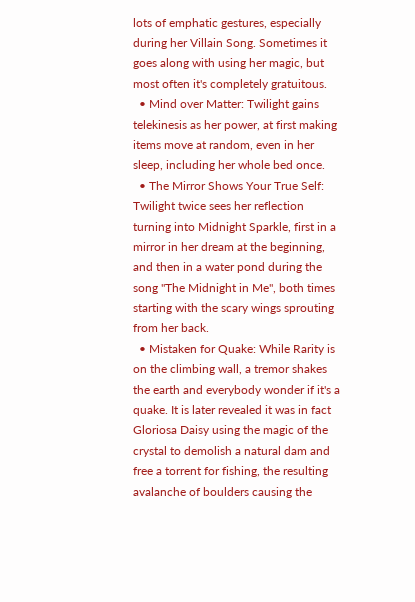lots of emphatic gestures, especially during her Villain Song. Sometimes it goes along with using her magic, but most often it's completely gratuitous.
  • Mind over Matter: Twilight gains telekinesis as her power, at first making items move at random, even in her sleep, including her whole bed once.
  • The Mirror Shows Your True Self: Twilight twice sees her reflection turning into Midnight Sparkle, first in a mirror in her dream at the beginning, and then in a water pond during the song "The Midnight in Me", both times starting with the scary wings sprouting from her back.
  • Mistaken for Quake: While Rarity is on the climbing wall, a tremor shakes the earth and everybody wonder if it's a quake. It is later revealed it was in fact Gloriosa Daisy using the magic of the crystal to demolish a natural dam and free a torrent for fishing, the resulting avalanche of boulders causing the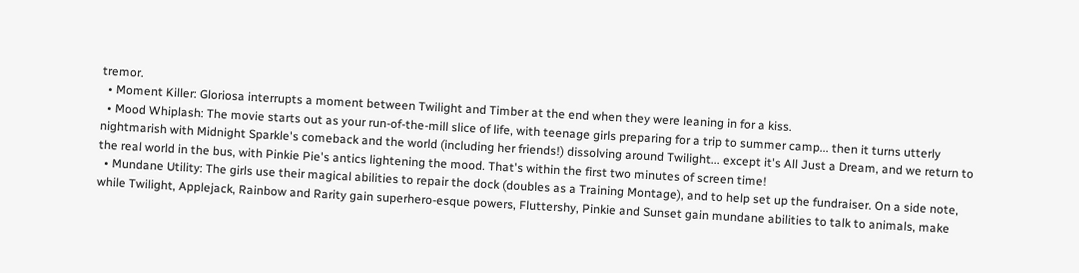tremor.
  • Moment Killer: Gloriosa interrupts a moment between Twilight and Timber at the end when they were leaning in for a kiss.
  • Mood Whiplash: The movie starts out as your run-of-the-mill slice of life, with teenage girls preparing for a trip to summer camp... then it turns utterly nightmarish with Midnight Sparkle's comeback and the world (including her friends!) dissolving around Twilight... except it's All Just a Dream, and we return to the real world in the bus, with Pinkie Pie's antics lightening the mood. That's within the first two minutes of screen time!
  • Mundane Utility: The girls use their magical abilities to repair the dock (doubles as a Training Montage), and to help set up the fundraiser. On a side note, while Twilight, Applejack, Rainbow and Rarity gain superhero-esque powers, Fluttershy, Pinkie and Sunset gain mundane abilities to talk to animals, make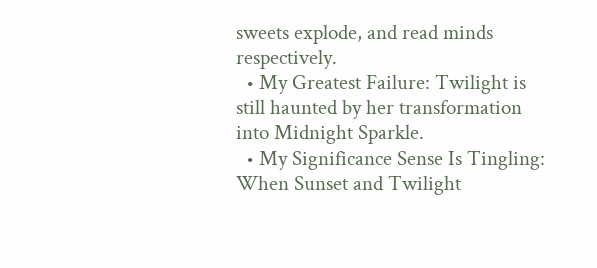sweets explode, and read minds respectively.
  • My Greatest Failure: Twilight is still haunted by her transformation into Midnight Sparkle.
  • My Significance Sense Is Tingling: When Sunset and Twilight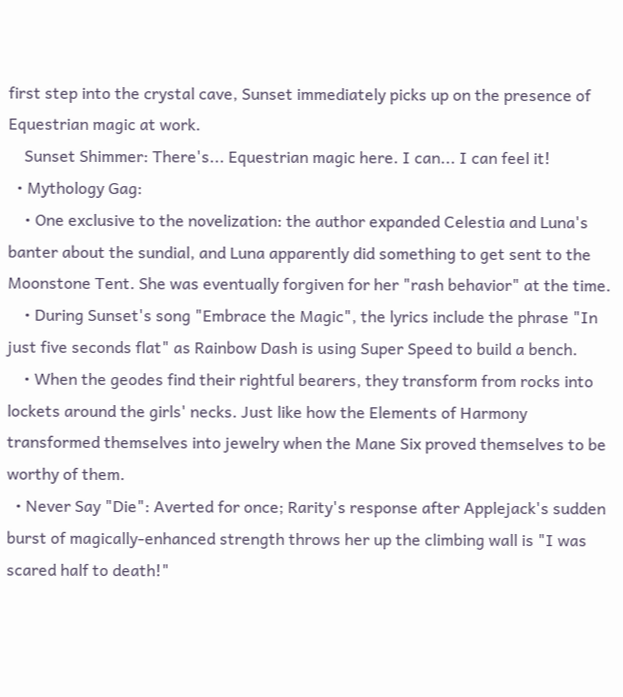first step into the crystal cave, Sunset immediately picks up on the presence of Equestrian magic at work.
    Sunset Shimmer: There's... Equestrian magic here. I can... I can feel it!
  • Mythology Gag:
    • One exclusive to the novelization: the author expanded Celestia and Luna's banter about the sundial, and Luna apparently did something to get sent to the Moonstone Tent. She was eventually forgiven for her "rash behavior" at the time.
    • During Sunset's song "Embrace the Magic", the lyrics include the phrase "In just five seconds flat" as Rainbow Dash is using Super Speed to build a bench.
    • When the geodes find their rightful bearers, they transform from rocks into lockets around the girls' necks. Just like how the Elements of Harmony transformed themselves into jewelry when the Mane Six proved themselves to be worthy of them.
  • Never Say "Die": Averted for once; Rarity's response after Applejack's sudden burst of magically-enhanced strength throws her up the climbing wall is "I was scared half to death!"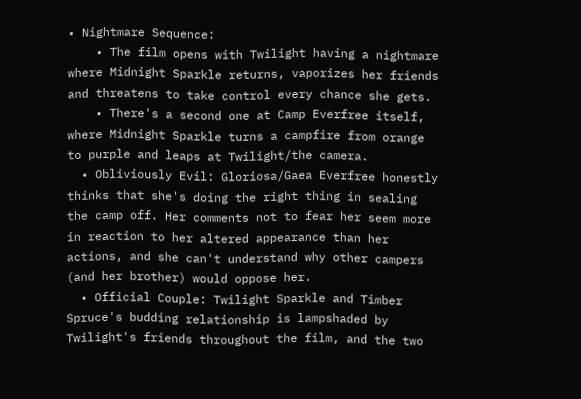• Nightmare Sequence:
    • The film opens with Twilight having a nightmare where Midnight Sparkle returns, vaporizes her friends and threatens to take control every chance she gets.
    • There's a second one at Camp Everfree itself, where Midnight Sparkle turns a campfire from orange to purple and leaps at Twilight/the camera.
  • Obliviously Evil: Gloriosa/Gaea Everfree honestly thinks that she's doing the right thing in sealing the camp off. Her comments not to fear her seem more in reaction to her altered appearance than her actions, and she can't understand why other campers (and her brother) would oppose her.
  • Official Couple: Twilight Sparkle and Timber Spruce's budding relationship is lampshaded by Twilight's friends throughout the film, and the two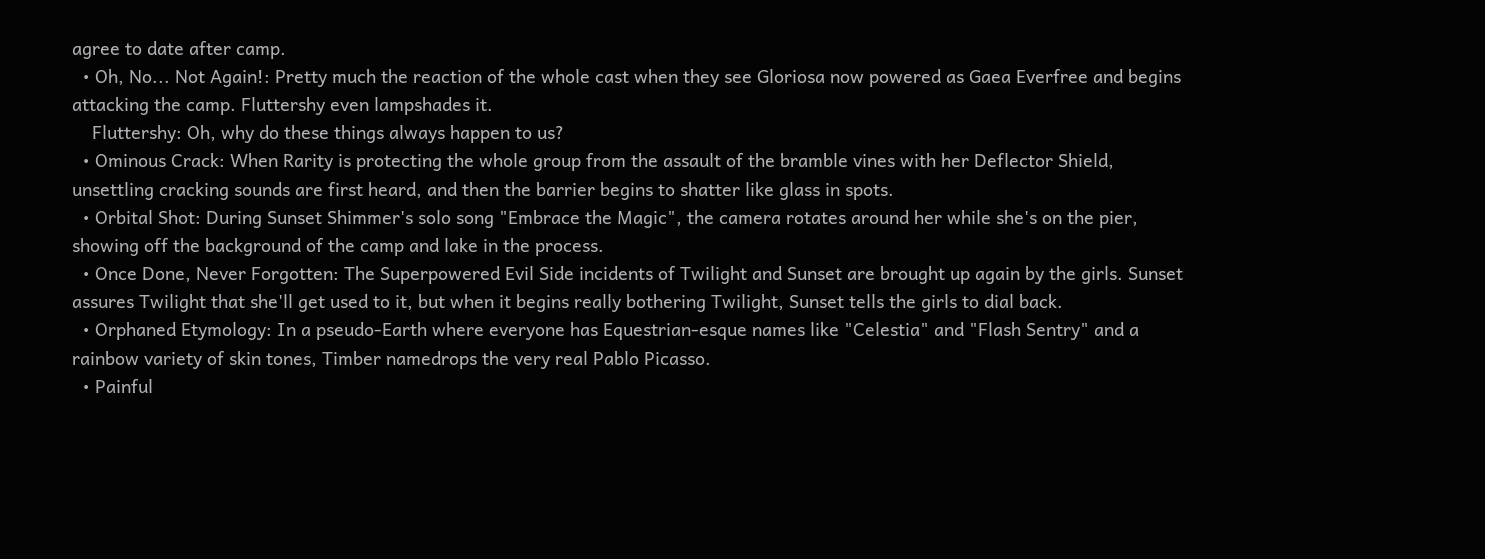agree to date after camp.
  • Oh, No... Not Again!: Pretty much the reaction of the whole cast when they see Gloriosa now powered as Gaea Everfree and begins attacking the camp. Fluttershy even lampshades it.
    Fluttershy: Oh, why do these things always happen to us?
  • Ominous Crack: When Rarity is protecting the whole group from the assault of the bramble vines with her Deflector Shield, unsettling cracking sounds are first heard, and then the barrier begins to shatter like glass in spots.
  • Orbital Shot: During Sunset Shimmer's solo song "Embrace the Magic", the camera rotates around her while she's on the pier, showing off the background of the camp and lake in the process.
  • Once Done, Never Forgotten: The Superpowered Evil Side incidents of Twilight and Sunset are brought up again by the girls. Sunset assures Twilight that she'll get used to it, but when it begins really bothering Twilight, Sunset tells the girls to dial back.
  • Orphaned Etymology: In a pseudo-Earth where everyone has Equestrian-esque names like "Celestia" and "Flash Sentry" and a rainbow variety of skin tones, Timber namedrops the very real Pablo Picasso.
  • Painful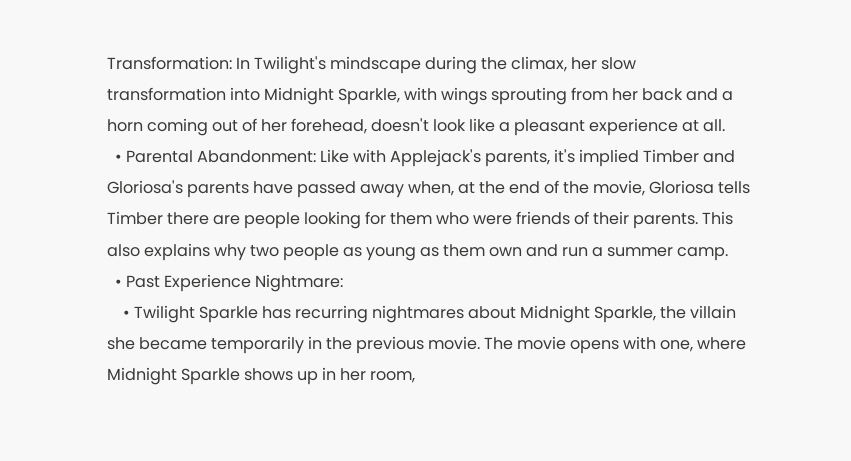Transformation: In Twilight's mindscape during the climax, her slow transformation into Midnight Sparkle, with wings sprouting from her back and a horn coming out of her forehead, doesn't look like a pleasant experience at all.
  • Parental Abandonment: Like with Applejack's parents, it's implied Timber and Gloriosa's parents have passed away when, at the end of the movie, Gloriosa tells Timber there are people looking for them who were friends of their parents. This also explains why two people as young as them own and run a summer camp.
  • Past Experience Nightmare:
    • Twilight Sparkle has recurring nightmares about Midnight Sparkle, the villain she became temporarily in the previous movie. The movie opens with one, where Midnight Sparkle shows up in her room,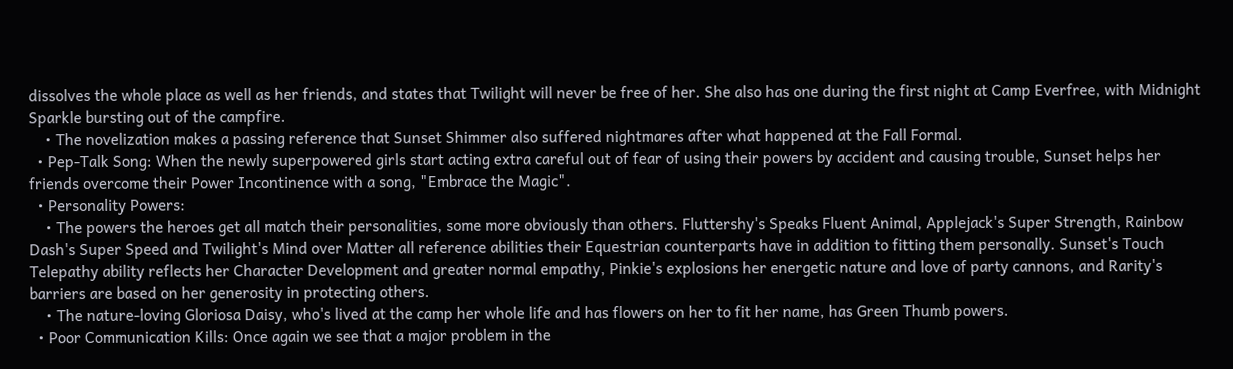dissolves the whole place as well as her friends, and states that Twilight will never be free of her. She also has one during the first night at Camp Everfree, with Midnight Sparkle bursting out of the campfire.
    • The novelization makes a passing reference that Sunset Shimmer also suffered nightmares after what happened at the Fall Formal.
  • Pep-Talk Song: When the newly superpowered girls start acting extra careful out of fear of using their powers by accident and causing trouble, Sunset helps her friends overcome their Power Incontinence with a song, "Embrace the Magic".
  • Personality Powers:
    • The powers the heroes get all match their personalities, some more obviously than others. Fluttershy's Speaks Fluent Animal, Applejack's Super Strength, Rainbow Dash's Super Speed and Twilight's Mind over Matter all reference abilities their Equestrian counterparts have in addition to fitting them personally. Sunset's Touch Telepathy ability reflects her Character Development and greater normal empathy, Pinkie's explosions her energetic nature and love of party cannons, and Rarity's barriers are based on her generosity in protecting others.
    • The nature-loving Gloriosa Daisy, who's lived at the camp her whole life and has flowers on her to fit her name, has Green Thumb powers.
  • Poor Communication Kills: Once again we see that a major problem in the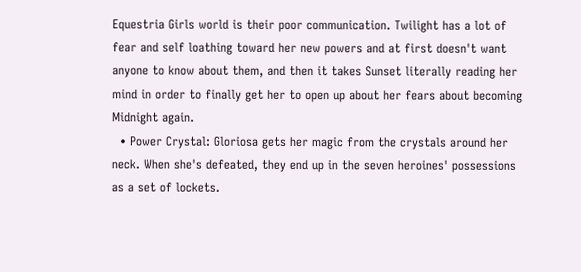Equestria Girls world is their poor communication. Twilight has a lot of fear and self loathing toward her new powers and at first doesn't want anyone to know about them, and then it takes Sunset literally reading her mind in order to finally get her to open up about her fears about becoming Midnight again.
  • Power Crystal: Gloriosa gets her magic from the crystals around her neck. When she's defeated, they end up in the seven heroines' possessions as a set of lockets.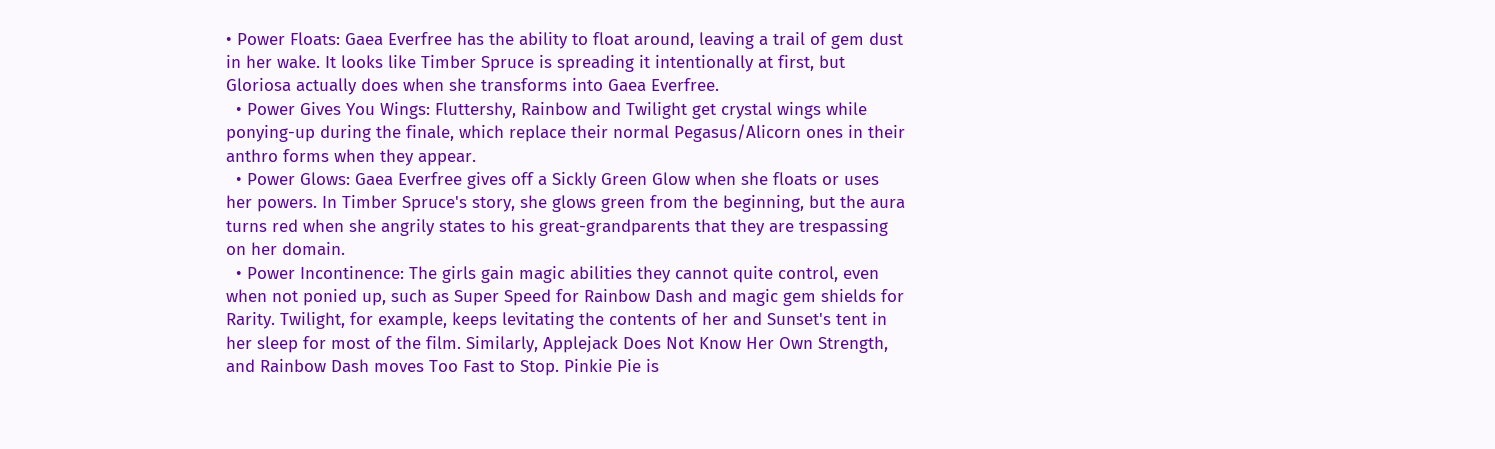• Power Floats: Gaea Everfree has the ability to float around, leaving a trail of gem dust in her wake. It looks like Timber Spruce is spreading it intentionally at first, but Gloriosa actually does when she transforms into Gaea Everfree.
  • Power Gives You Wings: Fluttershy, Rainbow and Twilight get crystal wings while ponying-up during the finale, which replace their normal Pegasus/Alicorn ones in their anthro forms when they appear.
  • Power Glows: Gaea Everfree gives off a Sickly Green Glow when she floats or uses her powers. In Timber Spruce's story, she glows green from the beginning, but the aura turns red when she angrily states to his great-grandparents that they are trespassing on her domain.
  • Power Incontinence: The girls gain magic abilities they cannot quite control, even when not ponied up, such as Super Speed for Rainbow Dash and magic gem shields for Rarity. Twilight, for example, keeps levitating the contents of her and Sunset's tent in her sleep for most of the film. Similarly, Applejack Does Not Know Her Own Strength, and Rainbow Dash moves Too Fast to Stop. Pinkie Pie is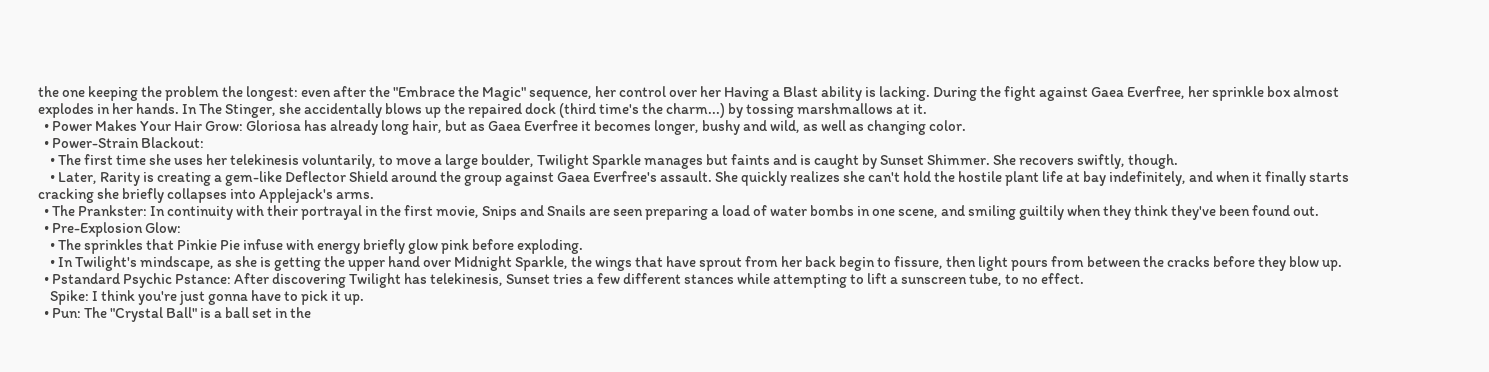the one keeping the problem the longest: even after the "Embrace the Magic" sequence, her control over her Having a Blast ability is lacking. During the fight against Gaea Everfree, her sprinkle box almost explodes in her hands. In The Stinger, she accidentally blows up the repaired dock (third time's the charm...) by tossing marshmallows at it.
  • Power Makes Your Hair Grow: Gloriosa has already long hair, but as Gaea Everfree it becomes longer, bushy and wild, as well as changing color.
  • Power-Strain Blackout:
    • The first time she uses her telekinesis voluntarily, to move a large boulder, Twilight Sparkle manages but faints and is caught by Sunset Shimmer. She recovers swiftly, though.
    • Later, Rarity is creating a gem-like Deflector Shield around the group against Gaea Everfree's assault. She quickly realizes she can't hold the hostile plant life at bay indefinitely, and when it finally starts cracking she briefly collapses into Applejack's arms.
  • The Prankster: In continuity with their portrayal in the first movie, Snips and Snails are seen preparing a load of water bombs in one scene, and smiling guiltily when they think they've been found out.
  • Pre-Explosion Glow:
    • The sprinkles that Pinkie Pie infuse with energy briefly glow pink before exploding.
    • In Twilight's mindscape, as she is getting the upper hand over Midnight Sparkle, the wings that have sprout from her back begin to fissure, then light pours from between the cracks before they blow up.
  • Pstandard Psychic Pstance: After discovering Twilight has telekinesis, Sunset tries a few different stances while attempting to lift a sunscreen tube, to no effect.
    Spike: I think you're just gonna have to pick it up.
  • Pun: The "Crystal Ball" is a ball set in the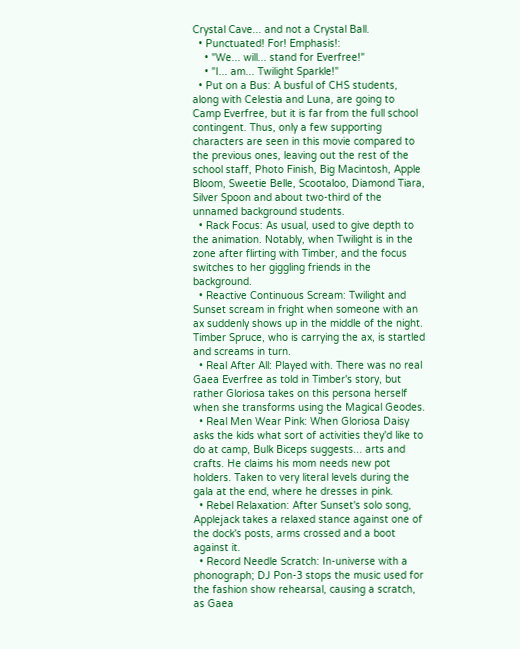Crystal Cave... and not a Crystal Ball.
  • Punctuated! For! Emphasis!:
    • "We... will... stand for Everfree!"
    • "I... am... Twilight Sparkle!"
  • Put on a Bus: A busful of CHS students, along with Celestia and Luna, are going to Camp Everfree, but it is far from the full school contingent. Thus, only a few supporting characters are seen in this movie compared to the previous ones, leaving out the rest of the school staff, Photo Finish, Big Macintosh, Apple Bloom, Sweetie Belle, Scootaloo, Diamond Tiara, Silver Spoon and about two-third of the unnamed background students.
  • Rack Focus: As usual, used to give depth to the animation. Notably, when Twilight is in the zone after flirting with Timber, and the focus switches to her giggling friends in the background.
  • Reactive Continuous Scream: Twilight and Sunset scream in fright when someone with an ax suddenly shows up in the middle of the night. Timber Spruce, who is carrying the ax, is startled and screams in turn.
  • Real After All: Played with. There was no real Gaea Everfree as told in Timber's story, but rather Gloriosa takes on this persona herself when she transforms using the Magical Geodes.
  • Real Men Wear Pink: When Gloriosa Daisy asks the kids what sort of activities they'd like to do at camp, Bulk Biceps suggests... arts and crafts. He claims his mom needs new pot holders. Taken to very literal levels during the gala at the end, where he dresses in pink.
  • Rebel Relaxation: After Sunset's solo song, Applejack takes a relaxed stance against one of the dock's posts, arms crossed and a boot against it.
  • Record Needle Scratch: In-universe with a phonograph; DJ Pon-3 stops the music used for the fashion show rehearsal, causing a scratch, as Gaea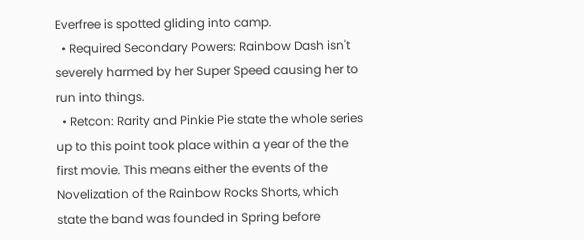Everfree is spotted gliding into camp.
  • Required Secondary Powers: Rainbow Dash isn't severely harmed by her Super Speed causing her to run into things.
  • Retcon: Rarity and Pinkie Pie state the whole series up to this point took place within a year of the the first movie. This means either the events of the Novelization of the Rainbow Rocks Shorts, which state the band was founded in Spring before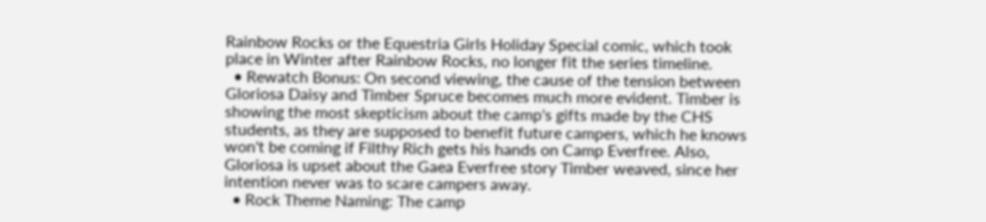Rainbow Rocks or the Equestria Girls Holiday Special comic, which took place in Winter after Rainbow Rocks, no longer fit the series timeline.
  • Rewatch Bonus: On second viewing, the cause of the tension between Gloriosa Daisy and Timber Spruce becomes much more evident. Timber is showing the most skepticism about the camp's gifts made by the CHS students, as they are supposed to benefit future campers, which he knows won't be coming if Filthy Rich gets his hands on Camp Everfree. Also, Gloriosa is upset about the Gaea Everfree story Timber weaved, since her intention never was to scare campers away.
  • Rock Theme Naming: The camp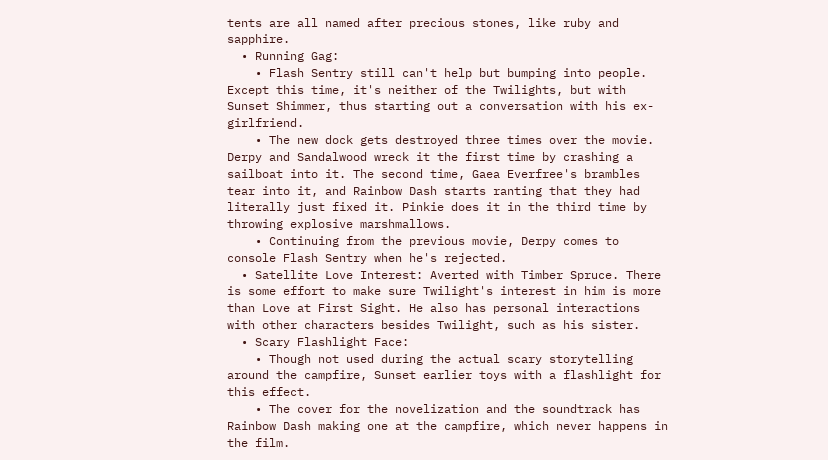tents are all named after precious stones, like ruby and sapphire.
  • Running Gag:
    • Flash Sentry still can't help but bumping into people. Except this time, it's neither of the Twilights, but with Sunset Shimmer, thus starting out a conversation with his ex-girlfriend.
    • The new dock gets destroyed three times over the movie. Derpy and Sandalwood wreck it the first time by crashing a sailboat into it. The second time, Gaea Everfree's brambles tear into it, and Rainbow Dash starts ranting that they had literally just fixed it. Pinkie does it in the third time by throwing explosive marshmallows.
    • Continuing from the previous movie, Derpy comes to console Flash Sentry when he's rejected.
  • Satellite Love Interest: Averted with Timber Spruce. There is some effort to make sure Twilight's interest in him is more than Love at First Sight. He also has personal interactions with other characters besides Twilight, such as his sister.
  • Scary Flashlight Face:
    • Though not used during the actual scary storytelling around the campfire, Sunset earlier toys with a flashlight for this effect.
    • The cover for the novelization and the soundtrack has Rainbow Dash making one at the campfire, which never happens in the film.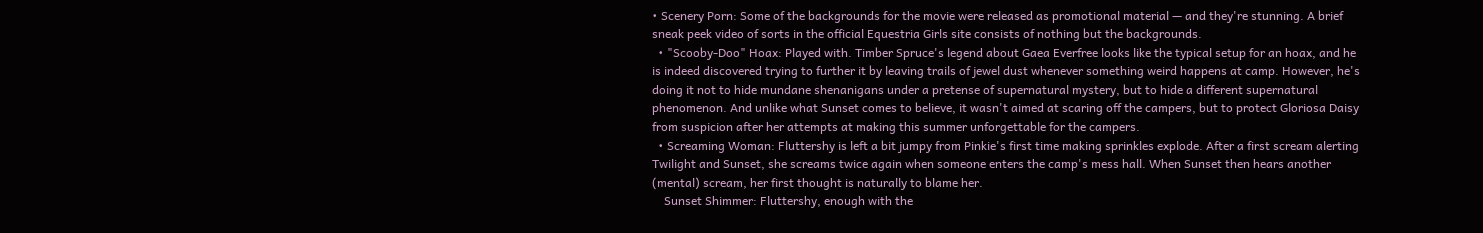• Scenery Porn: Some of the backgrounds for the movie were released as promotional material — and they're stunning. A brief sneak peek video of sorts in the official Equestria Girls site consists of nothing but the backgrounds.
  • "Scooby-Doo" Hoax: Played with. Timber Spruce's legend about Gaea Everfree looks like the typical setup for an hoax, and he is indeed discovered trying to further it by leaving trails of jewel dust whenever something weird happens at camp. However, he's doing it not to hide mundane shenanigans under a pretense of supernatural mystery, but to hide a different supernatural phenomenon. And unlike what Sunset comes to believe, it wasn't aimed at scaring off the campers, but to protect Gloriosa Daisy from suspicion after her attempts at making this summer unforgettable for the campers.
  • Screaming Woman: Fluttershy is left a bit jumpy from Pinkie's first time making sprinkles explode. After a first scream alerting Twilight and Sunset, she screams twice again when someone enters the camp's mess hall. When Sunset then hears another (mental) scream, her first thought is naturally to blame her.
    Sunset Shimmer: Fluttershy, enough with the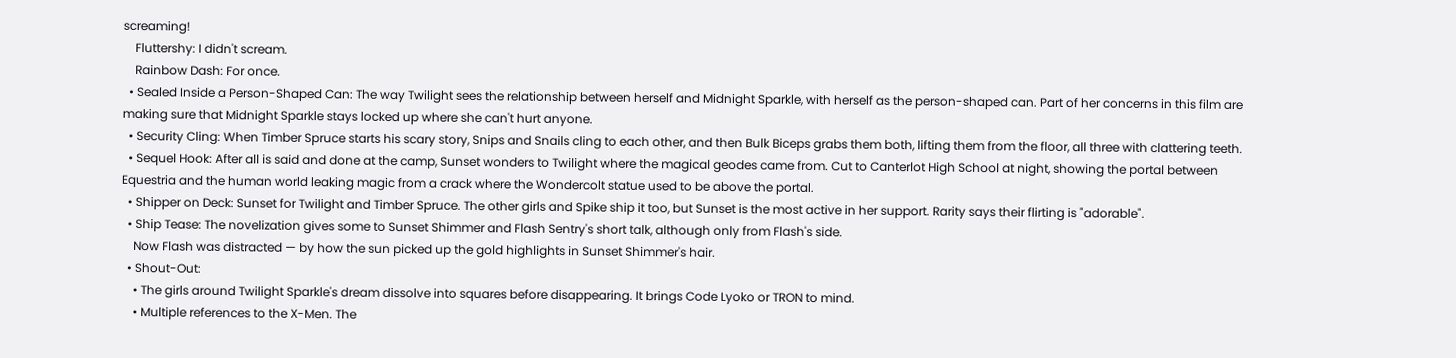screaming!
    Fluttershy: I didn't scream.
    Rainbow Dash: For once.
  • Sealed Inside a Person-Shaped Can: The way Twilight sees the relationship between herself and Midnight Sparkle, with herself as the person-shaped can. Part of her concerns in this film are making sure that Midnight Sparkle stays locked up where she can't hurt anyone.
  • Security Cling: When Timber Spruce starts his scary story, Snips and Snails cling to each other, and then Bulk Biceps grabs them both, lifting them from the floor, all three with clattering teeth.
  • Sequel Hook: After all is said and done at the camp, Sunset wonders to Twilight where the magical geodes came from. Cut to Canterlot High School at night, showing the portal between Equestria and the human world leaking magic from a crack where the Wondercolt statue used to be above the portal.
  • Shipper on Deck: Sunset for Twilight and Timber Spruce. The other girls and Spike ship it too, but Sunset is the most active in her support. Rarity says their flirting is "adorable".
  • Ship Tease: The novelization gives some to Sunset Shimmer and Flash Sentry's short talk, although only from Flash's side.
    Now Flash was distracted — by how the sun picked up the gold highlights in Sunset Shimmer's hair.
  • Shout-Out:
    • The girls around Twilight Sparkle's dream dissolve into squares before disappearing. It brings Code Lyoko or TRON to mind.
    • Multiple references to the X-Men. The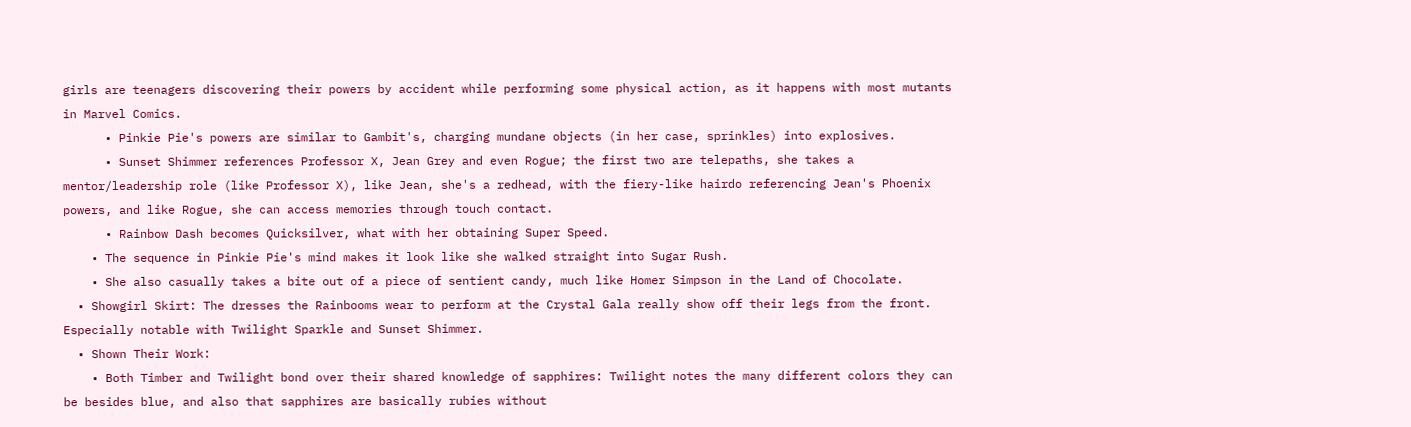girls are teenagers discovering their powers by accident while performing some physical action, as it happens with most mutants in Marvel Comics.
      • Pinkie Pie's powers are similar to Gambit's, charging mundane objects (in her case, sprinkles) into explosives.
      • Sunset Shimmer references Professor X, Jean Grey and even Rogue; the first two are telepaths, she takes a mentor/leadership role (like Professor X), like Jean, she's a redhead, with the fiery-like hairdo referencing Jean's Phoenix powers, and like Rogue, she can access memories through touch contact.
      • Rainbow Dash becomes Quicksilver, what with her obtaining Super Speed.
    • The sequence in Pinkie Pie's mind makes it look like she walked straight into Sugar Rush.
    • She also casually takes a bite out of a piece of sentient candy, much like Homer Simpson in the Land of Chocolate.
  • Showgirl Skirt: The dresses the Rainbooms wear to perform at the Crystal Gala really show off their legs from the front. Especially notable with Twilight Sparkle and Sunset Shimmer.
  • Shown Their Work:
    • Both Timber and Twilight bond over their shared knowledge of sapphires: Twilight notes the many different colors they can be besides blue, and also that sapphires are basically rubies without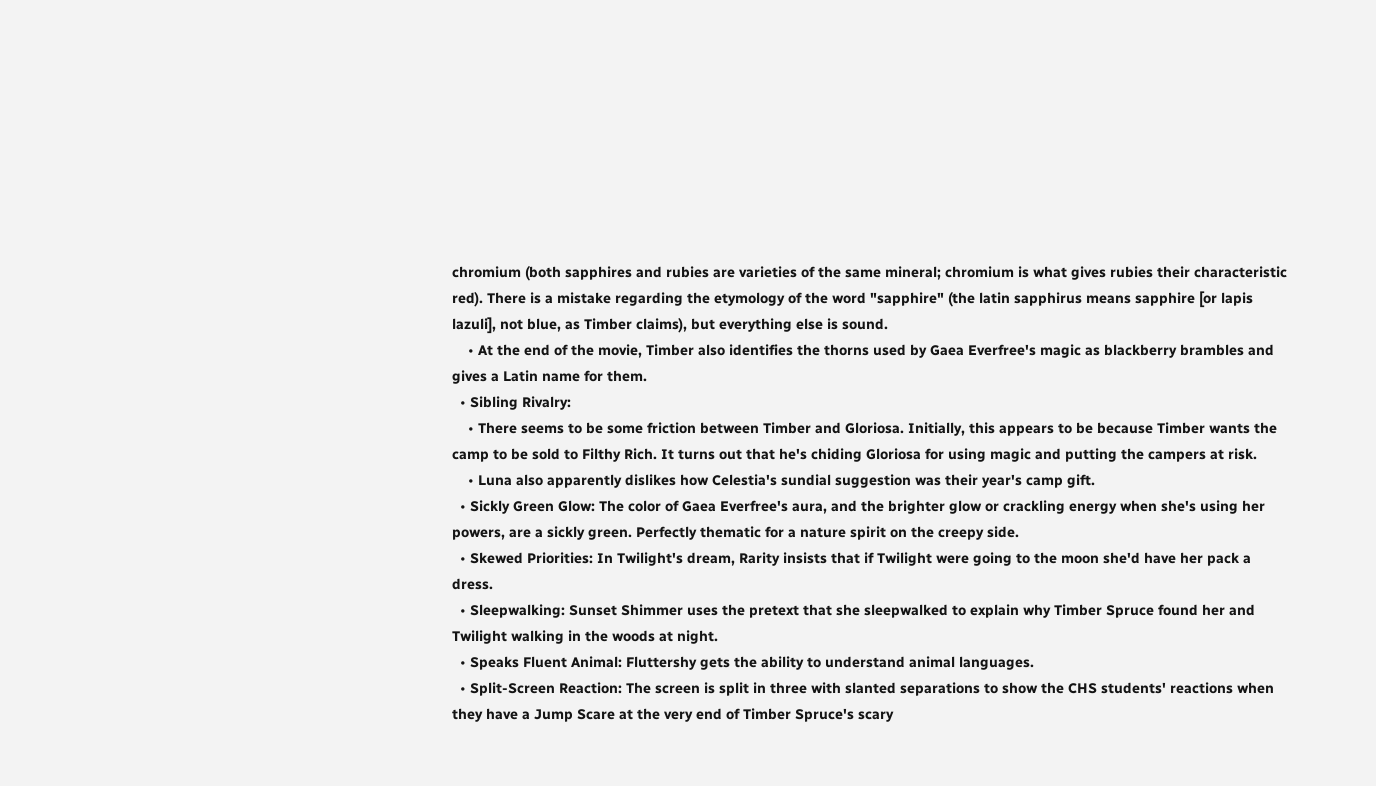chromium (both sapphires and rubies are varieties of the same mineral; chromium is what gives rubies their characteristic red). There is a mistake regarding the etymology of the word "sapphire" (the latin sapphirus means sapphire [or lapis lazuli], not blue, as Timber claims), but everything else is sound.
    • At the end of the movie, Timber also identifies the thorns used by Gaea Everfree's magic as blackberry brambles and gives a Latin name for them.
  • Sibling Rivalry:
    • There seems to be some friction between Timber and Gloriosa. Initially, this appears to be because Timber wants the camp to be sold to Filthy Rich. It turns out that he's chiding Gloriosa for using magic and putting the campers at risk.
    • Luna also apparently dislikes how Celestia's sundial suggestion was their year's camp gift.
  • Sickly Green Glow: The color of Gaea Everfree's aura, and the brighter glow or crackling energy when she's using her powers, are a sickly green. Perfectly thematic for a nature spirit on the creepy side.
  • Skewed Priorities: In Twilight's dream, Rarity insists that if Twilight were going to the moon she'd have her pack a dress.
  • Sleepwalking: Sunset Shimmer uses the pretext that she sleepwalked to explain why Timber Spruce found her and Twilight walking in the woods at night.
  • Speaks Fluent Animal: Fluttershy gets the ability to understand animal languages.
  • Split-Screen Reaction: The screen is split in three with slanted separations to show the CHS students' reactions when they have a Jump Scare at the very end of Timber Spruce's scary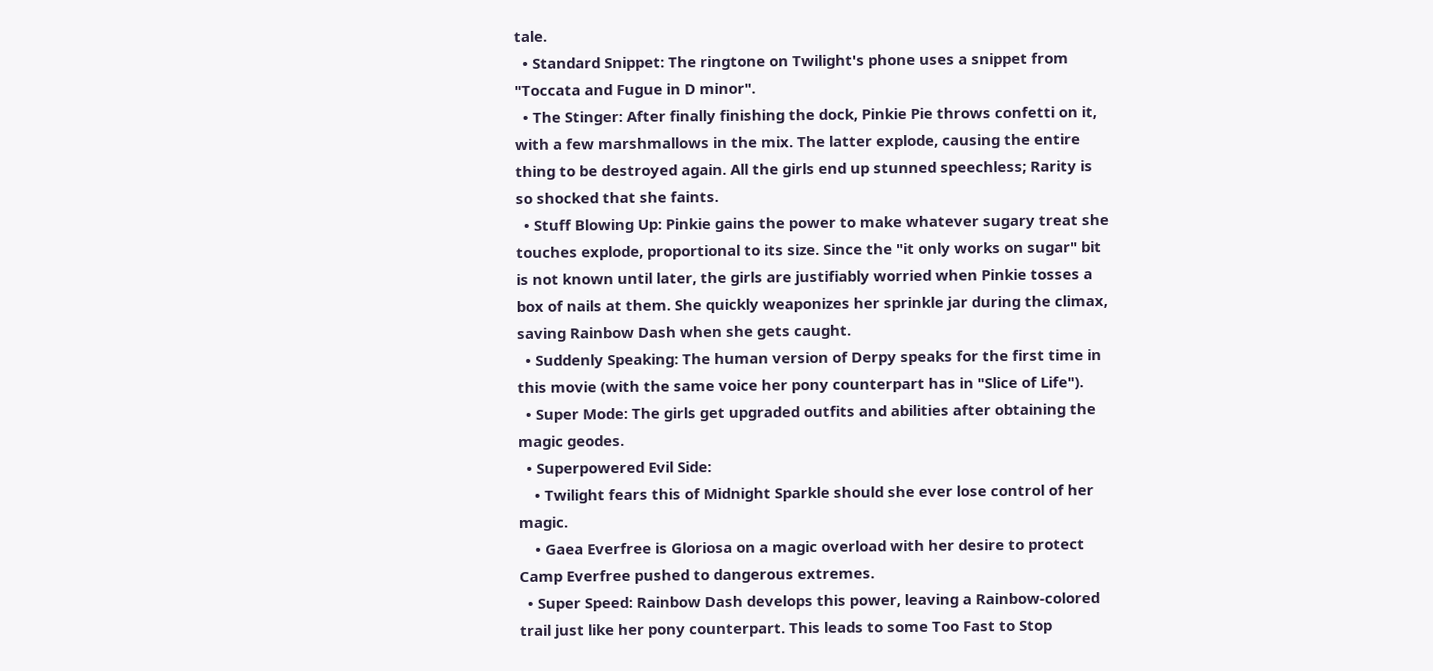tale.
  • Standard Snippet: The ringtone on Twilight's phone uses a snippet from "Toccata and Fugue in D minor".
  • The Stinger: After finally finishing the dock, Pinkie Pie throws confetti on it, with a few marshmallows in the mix. The latter explode, causing the entire thing to be destroyed again. All the girls end up stunned speechless; Rarity is so shocked that she faints.
  • Stuff Blowing Up: Pinkie gains the power to make whatever sugary treat she touches explode, proportional to its size. Since the "it only works on sugar" bit is not known until later, the girls are justifiably worried when Pinkie tosses a box of nails at them. She quickly weaponizes her sprinkle jar during the climax, saving Rainbow Dash when she gets caught.
  • Suddenly Speaking: The human version of Derpy speaks for the first time in this movie (with the same voice her pony counterpart has in "Slice of Life").
  • Super Mode: The girls get upgraded outfits and abilities after obtaining the magic geodes.
  • Superpowered Evil Side:
    • Twilight fears this of Midnight Sparkle should she ever lose control of her magic.
    • Gaea Everfree is Gloriosa on a magic overload with her desire to protect Camp Everfree pushed to dangerous extremes.
  • Super Speed: Rainbow Dash develops this power, leaving a Rainbow-colored trail just like her pony counterpart. This leads to some Too Fast to Stop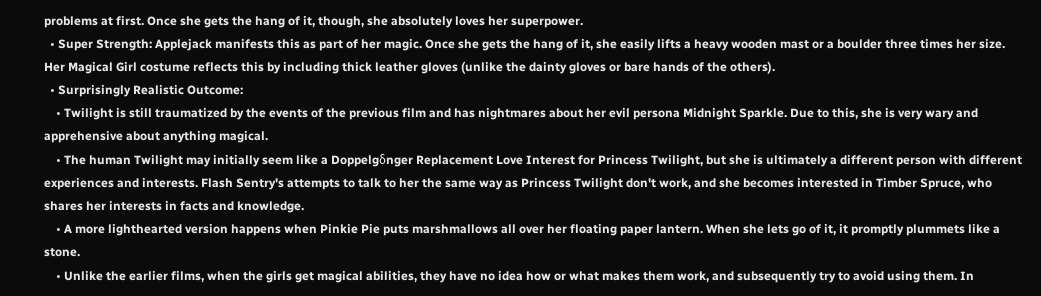problems at first. Once she gets the hang of it, though, she absolutely loves her superpower.
  • Super Strength: Applejack manifests this as part of her magic. Once she gets the hang of it, she easily lifts a heavy wooden mast or a boulder three times her size. Her Magical Girl costume reflects this by including thick leather gloves (unlike the dainty gloves or bare hands of the others).
  • Surprisingly Realistic Outcome:
    • Twilight is still traumatized by the events of the previous film and has nightmares about her evil persona Midnight Sparkle. Due to this, she is very wary and apprehensive about anything magical.
    • The human Twilight may initially seem like a Doppelgδnger Replacement Love Interest for Princess Twilight, but she is ultimately a different person with different experiences and interests. Flash Sentry's attempts to talk to her the same way as Princess Twilight don't work, and she becomes interested in Timber Spruce, who shares her interests in facts and knowledge.
    • A more lighthearted version happens when Pinkie Pie puts marshmallows all over her floating paper lantern. When she lets go of it, it promptly plummets like a stone.
    • Unlike the earlier films, when the girls get magical abilities, they have no idea how or what makes them work, and subsequently try to avoid using them. In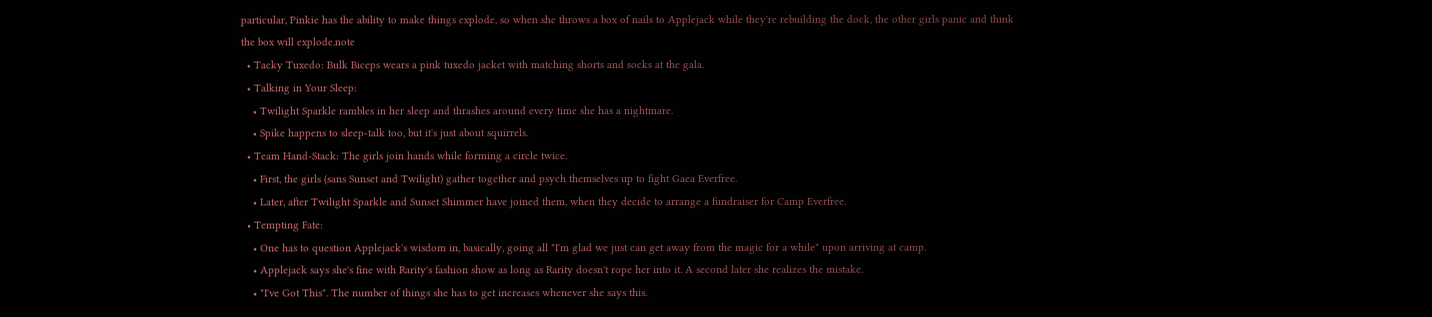particular, Pinkie has the ability to make things explode, so when she throws a box of nails to Applejack while they're rebuilding the dock, the other girls panic and think the box will explode.note
  • Tacky Tuxedo: Bulk Biceps wears a pink tuxedo jacket with matching shorts and socks at the gala.
  • Talking in Your Sleep:
    • Twilight Sparkle rambles in her sleep and thrashes around every time she has a nightmare.
    • Spike happens to sleep-talk too, but it's just about squirrels.
  • Team Hand-Stack: The girls join hands while forming a circle twice.
    • First, the girls (sans Sunset and Twilight) gather together and psych themselves up to fight Gaea Everfree.
    • Later, after Twilight Sparkle and Sunset Shimmer have joined them, when they decide to arrange a fundraiser for Camp Everfree.
  • Tempting Fate:
    • One has to question Applejack's wisdom in, basically, going all "I'm glad we just can get away from the magic for a while" upon arriving at camp.
    • Applejack says she's fine with Rarity's fashion show as long as Rarity doesn't rope her into it. A second later she realizes the mistake.
    • "I've Got This". The number of things she has to get increases whenever she says this.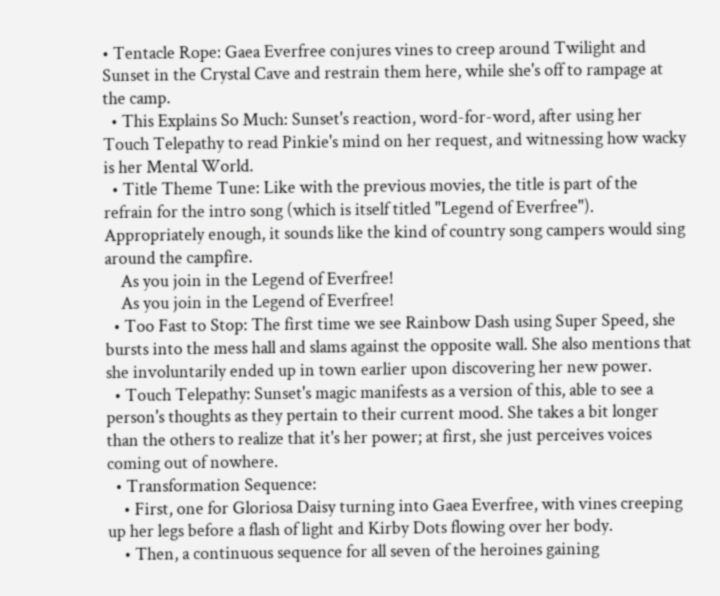• Tentacle Rope: Gaea Everfree conjures vines to creep around Twilight and Sunset in the Crystal Cave and restrain them here, while she's off to rampage at the camp.
  • This Explains So Much: Sunset's reaction, word-for-word, after using her Touch Telepathy to read Pinkie's mind on her request, and witnessing how wacky is her Mental World.
  • Title Theme Tune: Like with the previous movies, the title is part of the refrain for the intro song (which is itself titled "Legend of Everfree"). Appropriately enough, it sounds like the kind of country song campers would sing around the campfire.
    As you join in the Legend of Everfree!
    As you join in the Legend of Everfree!
  • Too Fast to Stop: The first time we see Rainbow Dash using Super Speed, she bursts into the mess hall and slams against the opposite wall. She also mentions that she involuntarily ended up in town earlier upon discovering her new power.
  • Touch Telepathy: Sunset's magic manifests as a version of this, able to see a person's thoughts as they pertain to their current mood. She takes a bit longer than the others to realize that it's her power; at first, she just perceives voices coming out of nowhere.
  • Transformation Sequence:
    • First, one for Gloriosa Daisy turning into Gaea Everfree, with vines creeping up her legs before a flash of light and Kirby Dots flowing over her body.
    • Then, a continuous sequence for all seven of the heroines gaining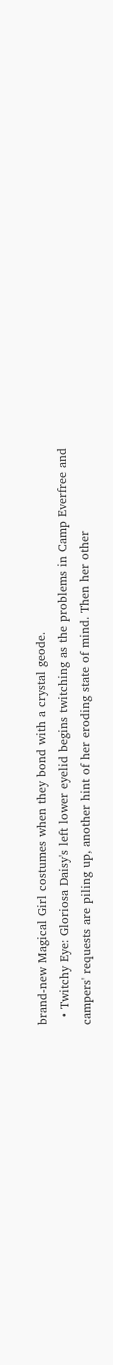brand-new Magical Girl costumes when they bond with a crystal geode.
  • Twitchy Eye: Gloriosa Daisy's left lower eyelid begins twitching as the problems in Camp Everfree and campers' requests are piling up, another hint of her eroding state of mind. Then her other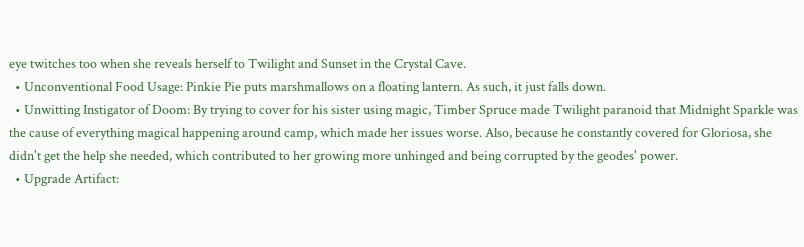eye twitches too when she reveals herself to Twilight and Sunset in the Crystal Cave.
  • Unconventional Food Usage: Pinkie Pie puts marshmallows on a floating lantern. As such, it just falls down.
  • Unwitting Instigator of Doom: By trying to cover for his sister using magic, Timber Spruce made Twilight paranoid that Midnight Sparkle was the cause of everything magical happening around camp, which made her issues worse. Also, because he constantly covered for Gloriosa, she didn't get the help she needed, which contributed to her growing more unhinged and being corrupted by the geodes' power.
  • Upgrade Artifact: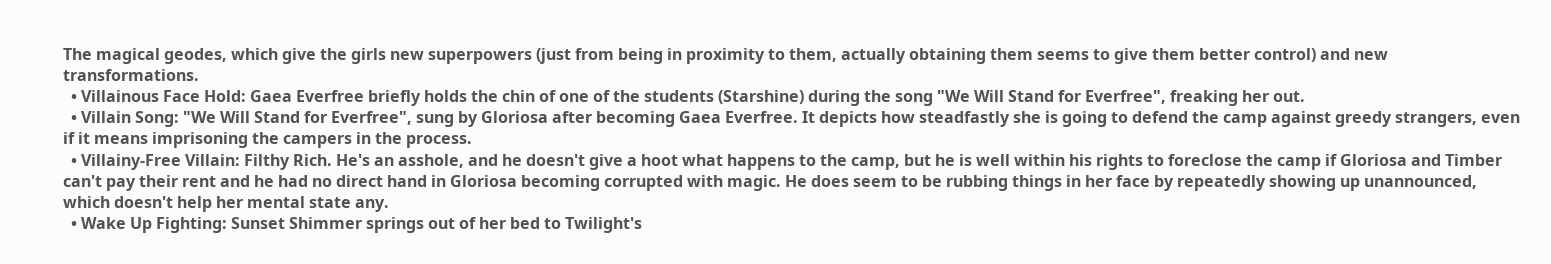The magical geodes, which give the girls new superpowers (just from being in proximity to them, actually obtaining them seems to give them better control) and new transformations.
  • Villainous Face Hold: Gaea Everfree briefly holds the chin of one of the students (Starshine) during the song "We Will Stand for Everfree", freaking her out.
  • Villain Song: "We Will Stand for Everfree", sung by Gloriosa after becoming Gaea Everfree. It depicts how steadfastly she is going to defend the camp against greedy strangers, even if it means imprisoning the campers in the process.
  • Villainy-Free Villain: Filthy Rich. He's an asshole, and he doesn't give a hoot what happens to the camp, but he is well within his rights to foreclose the camp if Gloriosa and Timber can't pay their rent and he had no direct hand in Gloriosa becoming corrupted with magic. He does seem to be rubbing things in her face by repeatedly showing up unannounced, which doesn't help her mental state any.
  • Wake Up Fighting: Sunset Shimmer springs out of her bed to Twilight's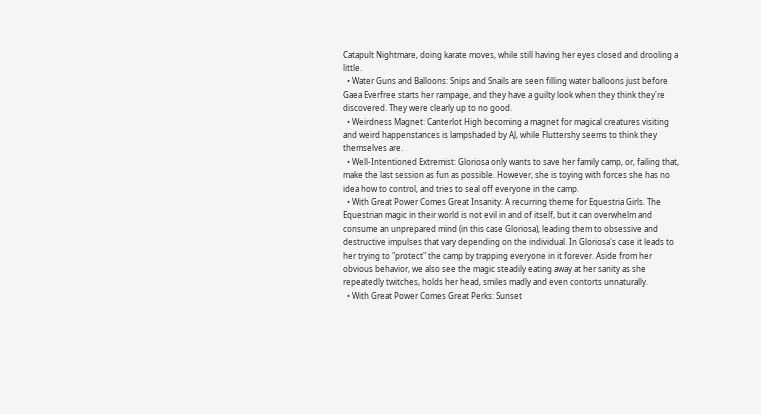Catapult Nightmare, doing karate moves, while still having her eyes closed and drooling a little.
  • Water Guns and Balloons: Snips and Snails are seen filling water balloons just before Gaea Everfree starts her rampage, and they have a guilty look when they think they're discovered. They were clearly up to no good.
  • Weirdness Magnet: Canterlot High becoming a magnet for magical creatures visiting and weird happenstances is lampshaded by AJ, while Fluttershy seems to think they themselves are.
  • Well-Intentioned Extremist: Gloriosa only wants to save her family camp, or, failing that, make the last session as fun as possible. However, she is toying with forces she has no idea how to control, and tries to seal off everyone in the camp.
  • With Great Power Comes Great Insanity: A recurring theme for Equestria Girls. The Equestrian magic in their world is not evil in and of itself, but it can overwhelm and consume an unprepared mind (in this case Gloriosa), leading them to obsessive and destructive impulses that vary depending on the individual. In Gloriosa's case it leads to her trying to "protect" the camp by trapping everyone in it forever. Aside from her obvious behavior, we also see the magic steadily eating away at her sanity as she repeatedly twitches, holds her head, smiles madly and even contorts unnaturally.
  • With Great Power Comes Great Perks: Sunset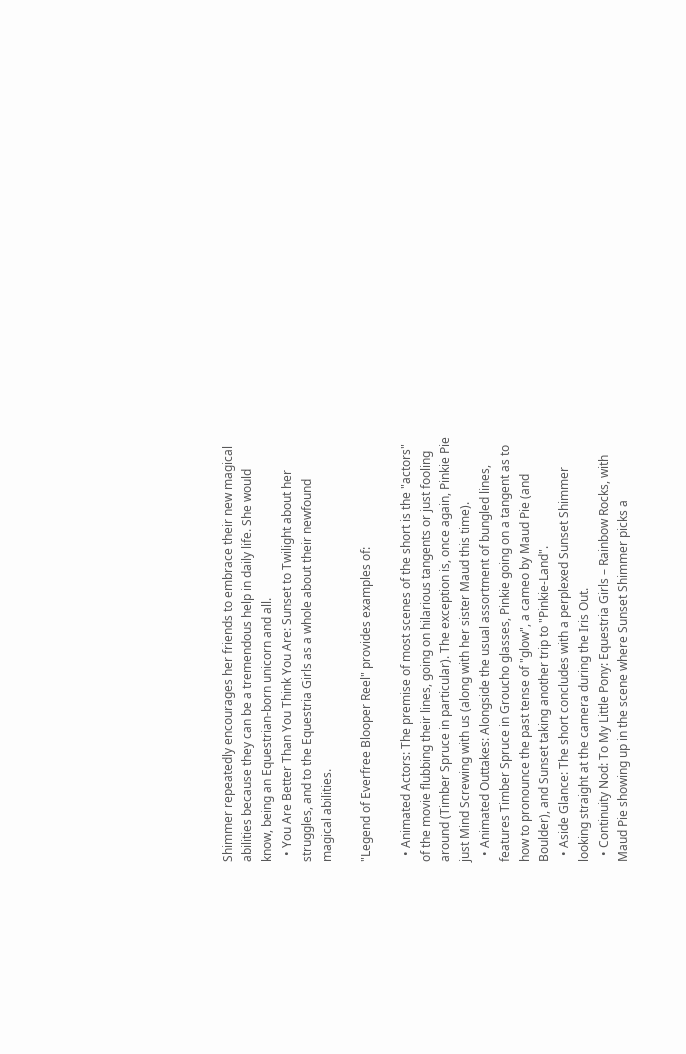Shimmer repeatedly encourages her friends to embrace their new magical abilities because they can be a tremendous help in daily life. She would know, being an Equestrian-born unicorn and all.
  • You Are Better Than You Think You Are: Sunset to Twilight about her struggles, and to the Equestria Girls as a whole about their newfound magical abilities.

"Legend of Everfree Blooper Reel" provides examples of:

  • Animated Actors: The premise of most scenes of the short is the "actors" of the movie flubbing their lines, going on hilarious tangents or just fooling around (Timber Spruce in particular). The exception is, once again, Pinkie Pie just Mind Screwing with us (along with her sister Maud this time).
  • Animated Outtakes: Alongside the usual assortment of bungled lines, features Timber Spruce in Groucho glasses, Pinkie going on a tangent as to how to pronounce the past tense of "glow", a cameo by Maud Pie (and Boulder), and Sunset taking another trip to "Pinkie-Land".
  • Aside Glance: The short concludes with a perplexed Sunset Shimmer looking straight at the camera during the Iris Out.
  • Continuity Nod: To My Little Pony: Equestria Girls – Rainbow Rocks, with Maud Pie showing up in the scene where Sunset Shimmer picks a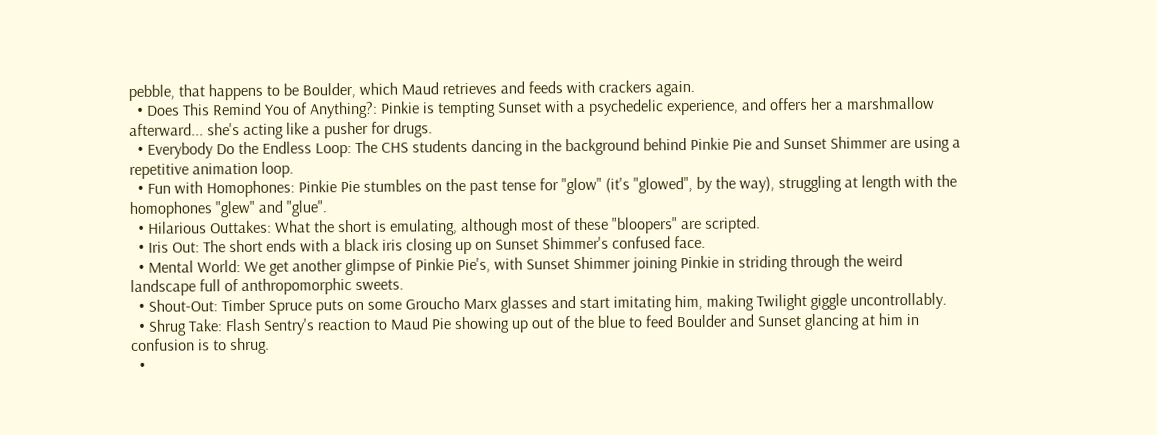pebble, that happens to be Boulder, which Maud retrieves and feeds with crackers again.
  • Does This Remind You of Anything?: Pinkie is tempting Sunset with a psychedelic experience, and offers her a marshmallow afterward... she's acting like a pusher for drugs.
  • Everybody Do the Endless Loop: The CHS students dancing in the background behind Pinkie Pie and Sunset Shimmer are using a repetitive animation loop.
  • Fun with Homophones: Pinkie Pie stumbles on the past tense for "glow" (it's "glowed", by the way), struggling at length with the homophones "glew" and "glue".
  • Hilarious Outtakes: What the short is emulating, although most of these "bloopers" are scripted.
  • Iris Out: The short ends with a black iris closing up on Sunset Shimmer's confused face.
  • Mental World: We get another glimpse of Pinkie Pie's, with Sunset Shimmer joining Pinkie in striding through the weird landscape full of anthropomorphic sweets.
  • Shout-Out: Timber Spruce puts on some Groucho Marx glasses and start imitating him, making Twilight giggle uncontrollably.
  • Shrug Take: Flash Sentry's reaction to Maud Pie showing up out of the blue to feed Boulder and Sunset glancing at him in confusion is to shrug.
  •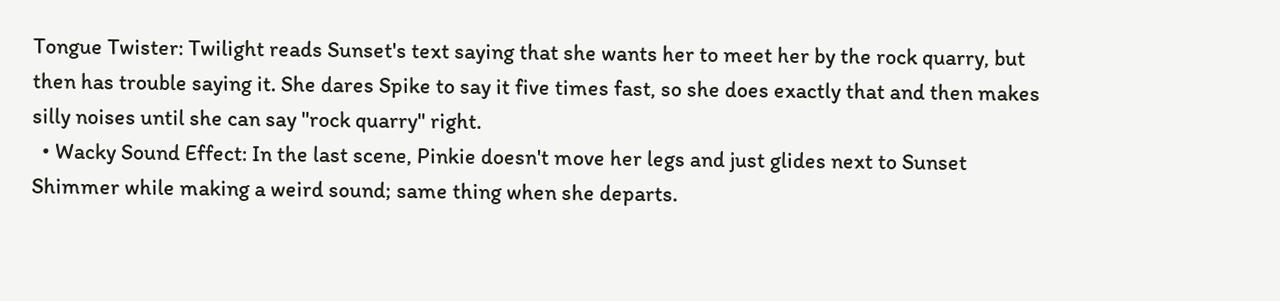Tongue Twister: Twilight reads Sunset's text saying that she wants her to meet her by the rock quarry, but then has trouble saying it. She dares Spike to say it five times fast, so she does exactly that and then makes silly noises until she can say "rock quarry" right.
  • Wacky Sound Effect: In the last scene, Pinkie doesn't move her legs and just glides next to Sunset Shimmer while making a weird sound; same thing when she departs.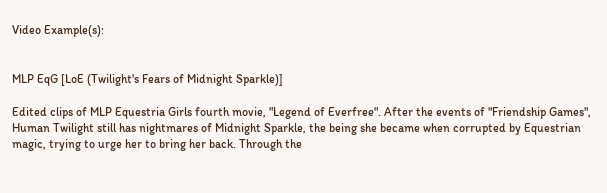Video Example(s):


MLP EqG [LoE (Twilight's Fears of Midnight Sparkle)]

Edited clips of MLP Equestria Girls fourth movie, "Legend of Everfree". After the events of "Friendship Games", Human Twilight still has nightmares of Midnight Sparkle, the being she became when corrupted by Equestrian magic, trying to urge her to bring her back. Through the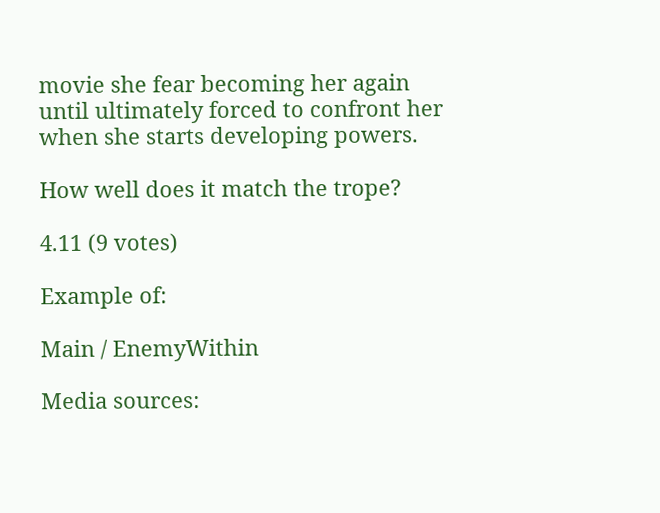movie she fear becoming her again until ultimately forced to confront her when she starts developing powers.

How well does it match the trope?

4.11 (9 votes)

Example of:

Main / EnemyWithin

Media sources: